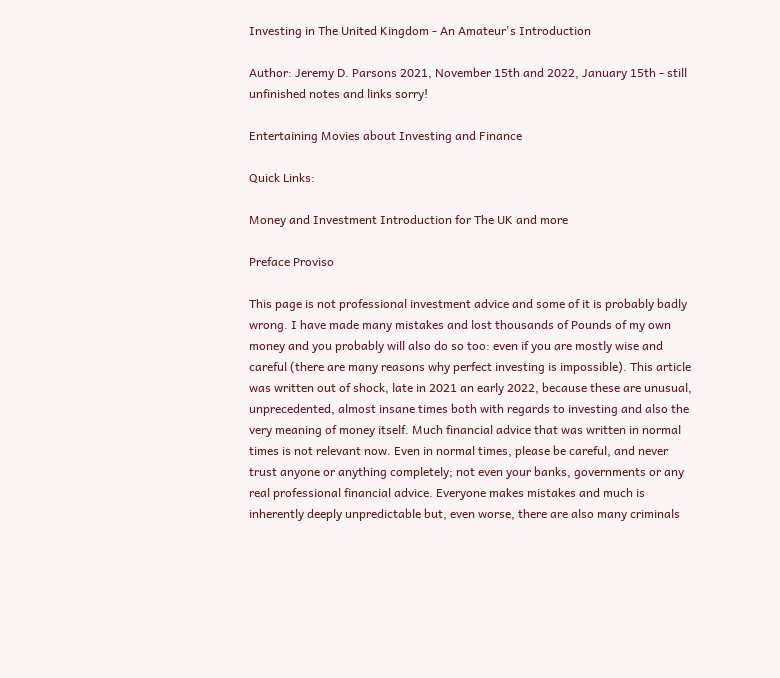Investing in The United Kingdom - An Amateur's Introduction

Author: Jeremy D. Parsons 2021, November 15th and 2022, January 15th - still unfinished notes and links sorry!

Entertaining Movies about Investing and Finance

Quick Links:

Money and Investment Introduction for The UK and more

Preface Proviso

This page is not professional investment advice and some of it is probably badly wrong. I have made many mistakes and lost thousands of Pounds of my own money and you probably will also do so too: even if you are mostly wise and careful (there are many reasons why perfect investing is impossible). This article was written out of shock, late in 2021 an early 2022, because these are unusual, unprecedented, almost insane times both with regards to investing and also the very meaning of money itself. Much financial advice that was written in normal times is not relevant now. Even in normal times, please be careful, and never trust anyone or anything completely; not even your banks, governments or any real professional financial advice. Everyone makes mistakes and much is inherently deeply unpredictable but, even worse, there are also many criminals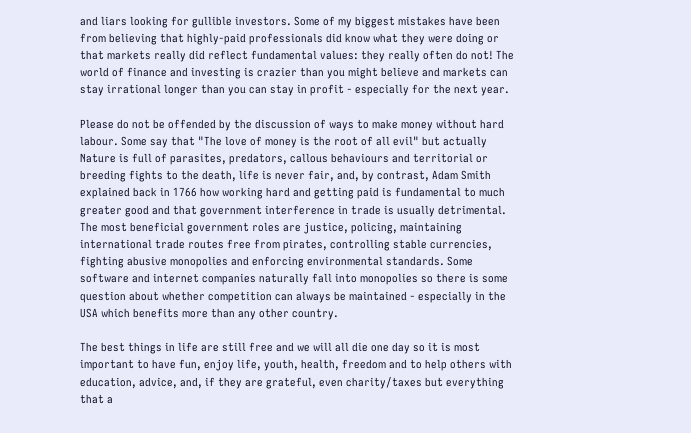and liars looking for gullible investors. Some of my biggest mistakes have been from believing that highly-paid professionals did know what they were doing or that markets really did reflect fundamental values: they really often do not! The world of finance and investing is crazier than you might believe and markets can stay irrational longer than you can stay in profit - especially for the next year.

Please do not be offended by the discussion of ways to make money without hard labour. Some say that "The love of money is the root of all evil" but actually Nature is full of parasites, predators, callous behaviours and territorial or breeding fights to the death, life is never fair, and, by contrast, Adam Smith explained back in 1766 how working hard and getting paid is fundamental to much greater good and that government interference in trade is usually detrimental. The most beneficial government roles are justice, policing, maintaining international trade routes free from pirates, controlling stable currencies, fighting abusive monopolies and enforcing environmental standards. Some software and internet companies naturally fall into monopolies so there is some question about whether competition can always be maintained - especially in the USA which benefits more than any other country.

The best things in life are still free and we will all die one day so it is most important to have fun, enjoy life, youth, health, freedom and to help others with education, advice, and, if they are grateful, even charity/taxes but everything that a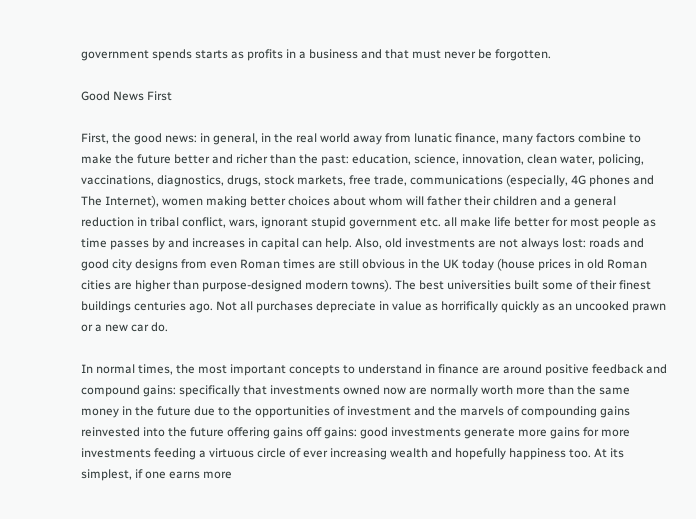government spends starts as profits in a business and that must never be forgotten.

Good News First

First, the good news: in general, in the real world away from lunatic finance, many factors combine to make the future better and richer than the past: education, science, innovation, clean water, policing, vaccinations, diagnostics, drugs, stock markets, free trade, communications (especially, 4G phones and The Internet), women making better choices about whom will father their children and a general reduction in tribal conflict, wars, ignorant stupid government etc. all make life better for most people as time passes by and increases in capital can help. Also, old investments are not always lost: roads and good city designs from even Roman times are still obvious in the UK today (house prices in old Roman cities are higher than purpose-designed modern towns). The best universities built some of their finest buildings centuries ago. Not all purchases depreciate in value as horrifically quickly as an uncooked prawn or a new car do.

In normal times, the most important concepts to understand in finance are around positive feedback and compound gains: specifically that investments owned now are normally worth more than the same money in the future due to the opportunities of investment and the marvels of compounding gains reinvested into the future offering gains off gains: good investments generate more gains for more investments feeding a virtuous circle of ever increasing wealth and hopefully happiness too. At its simplest, if one earns more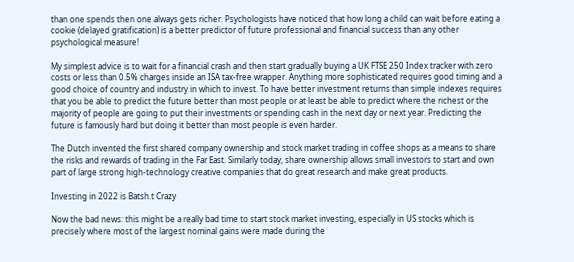than one spends then one always gets richer. Psychologists have noticed that how long a child can wait before eating a cookie (delayed gratification) is a better predictor of future professional and financial success than any other psychological measure!

My simplest advice is to wait for a financial crash and then start gradually buying a UK FTSE 250 Index tracker with zero costs or less than 0.5% charges inside an ISA tax-free wrapper. Anything more sophisticated requires good timing and a good choice of country and industry in which to invest. To have better investment returns than simple indexes requires that you be able to predict the future better than most people or at least be able to predict where the richest or the majority of people are going to put their investments or spending cash in the next day or next year. Predicting the future is famously hard but doing it better than most people is even harder.

The Dutch invented the first shared company ownership and stock market trading in coffee shops as a means to share the risks and rewards of trading in the Far East. Similarly today, share ownership allows small investors to start and own part of large strong high-technology creative companies that do great research and make great products.

Investing in 2022 is Batsh.t Crazy

Now the bad news: this might be a really bad time to start stock market investing, especially in US stocks which is precisely where most of the largest nominal gains were made during the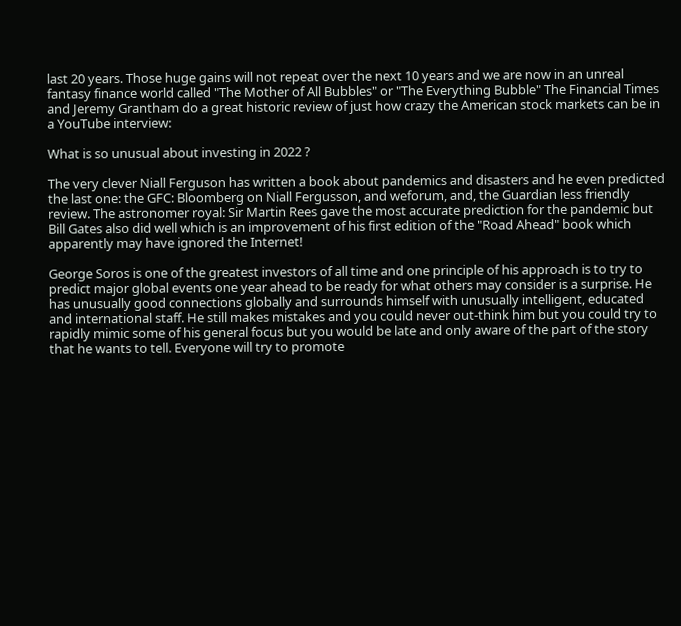last 20 years. Those huge gains will not repeat over the next 10 years and we are now in an unreal fantasy finance world called "The Mother of All Bubbles" or "The Everything Bubble" The Financial Times and Jeremy Grantham do a great historic review of just how crazy the American stock markets can be in a YouTube interview:

What is so unusual about investing in 2022 ?

The very clever Niall Ferguson has written a book about pandemics and disasters and he even predicted the last one: the GFC: Bloomberg on Niall Fergusson, and weforum, and, the Guardian less friendly review. The astronomer royal: Sir Martin Rees gave the most accurate prediction for the pandemic but Bill Gates also did well which is an improvement of his first edition of the "Road Ahead" book which apparently may have ignored the Internet!

George Soros is one of the greatest investors of all time and one principle of his approach is to try to predict major global events one year ahead to be ready for what others may consider is a surprise. He has unusually good connections globally and surrounds himself with unusually intelligent, educated and international staff. He still makes mistakes and you could never out-think him but you could try to rapidly mimic some of his general focus but you would be late and only aware of the part of the story that he wants to tell. Everyone will try to promote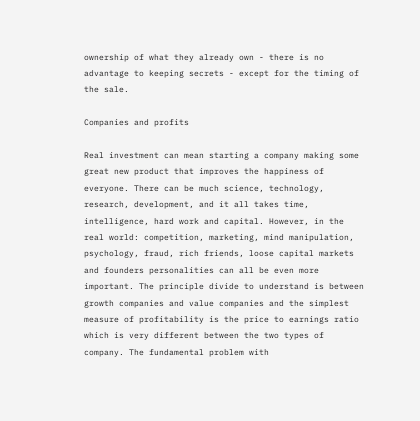ownership of what they already own - there is no advantage to keeping secrets - except for the timing of the sale.

Companies and profits

Real investment can mean starting a company making some great new product that improves the happiness of everyone. There can be much science, technology, research, development, and it all takes time, intelligence, hard work and capital. However, in the real world: competition, marketing, mind manipulation, psychology, fraud, rich friends, loose capital markets and founders personalities can all be even more important. The principle divide to understand is between growth companies and value companies and the simplest measure of profitability is the price to earnings ratio which is very different between the two types of company. The fundamental problem with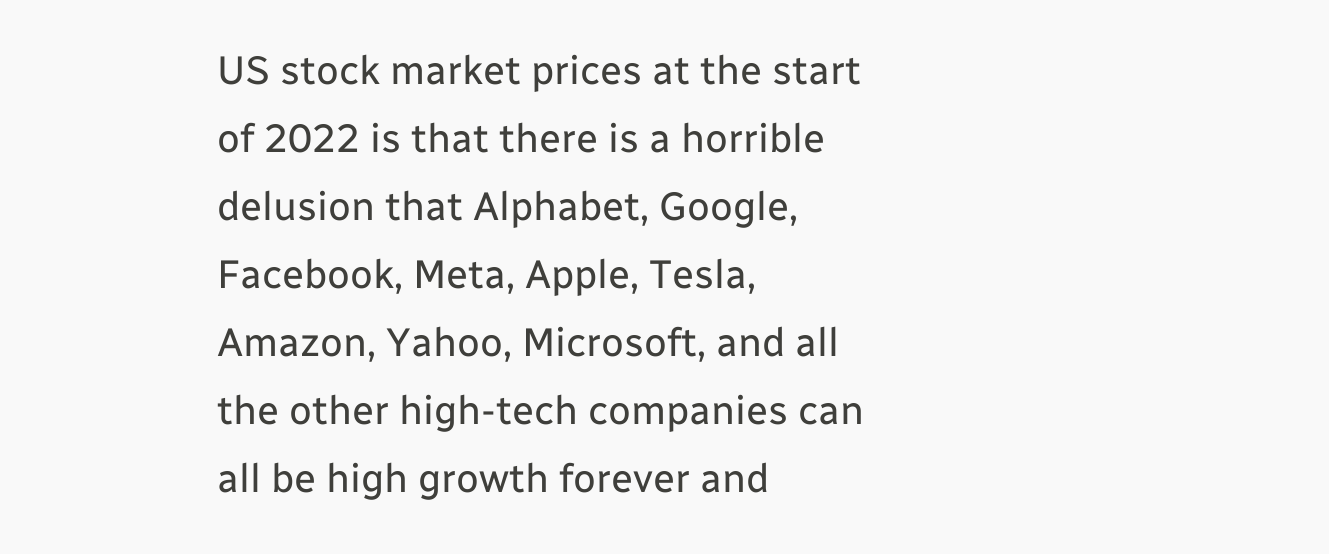US stock market prices at the start of 2022 is that there is a horrible delusion that Alphabet, Google, Facebook, Meta, Apple, Tesla, Amazon, Yahoo, Microsoft, and all the other high-tech companies can all be high growth forever and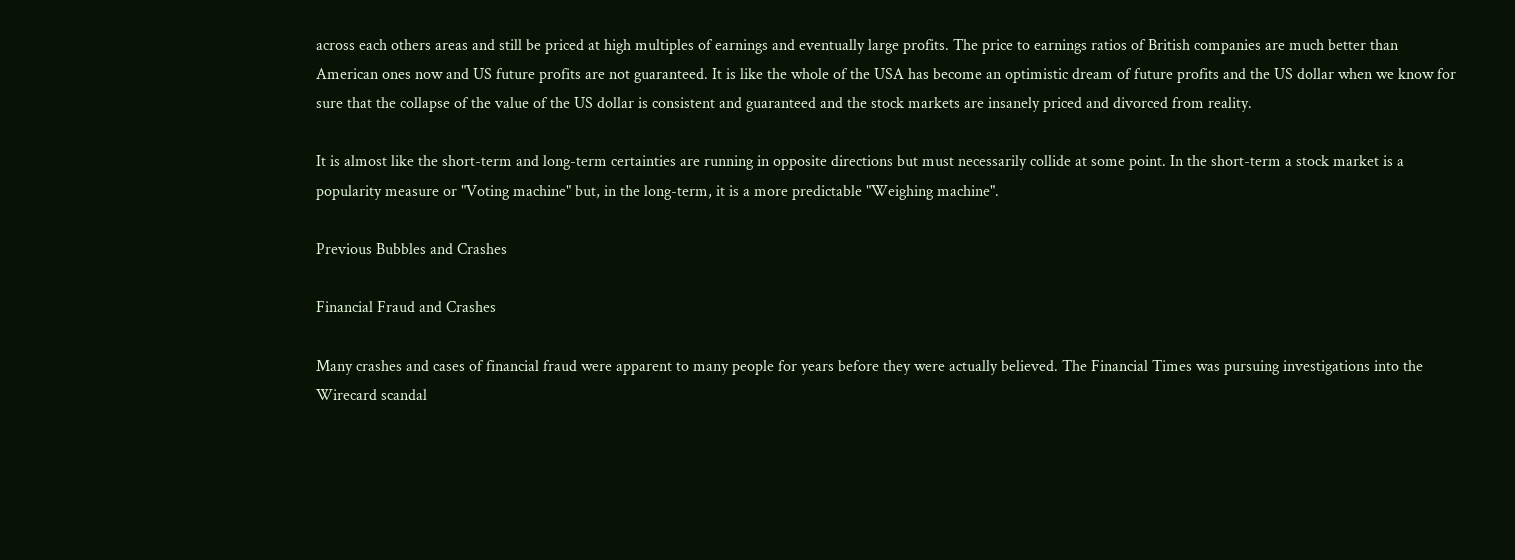across each others areas and still be priced at high multiples of earnings and eventually large profits. The price to earnings ratios of British companies are much better than American ones now and US future profits are not guaranteed. It is like the whole of the USA has become an optimistic dream of future profits and the US dollar when we know for sure that the collapse of the value of the US dollar is consistent and guaranteed and the stock markets are insanely priced and divorced from reality.

It is almost like the short-term and long-term certainties are running in opposite directions but must necessarily collide at some point. In the short-term a stock market is a popularity measure or "Voting machine" but, in the long-term, it is a more predictable "Weighing machine".

Previous Bubbles and Crashes

Financial Fraud and Crashes

Many crashes and cases of financial fraud were apparent to many people for years before they were actually believed. The Financial Times was pursuing investigations into the Wirecard scandal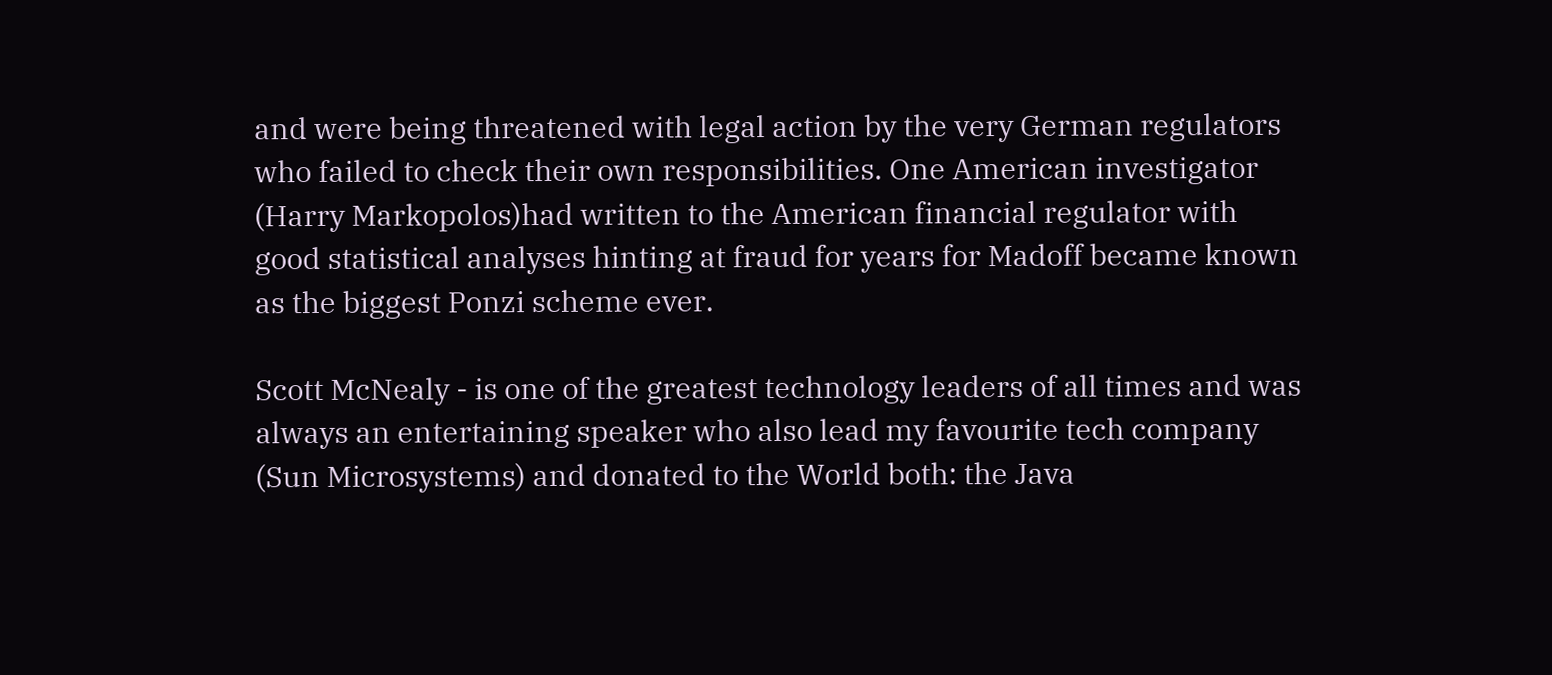and were being threatened with legal action by the very German regulators who failed to check their own responsibilities. One American investigator (Harry Markopolos)had written to the American financial regulator with good statistical analyses hinting at fraud for years for Madoff became known as the biggest Ponzi scheme ever.

Scott McNealy - is one of the greatest technology leaders of all times and was always an entertaining speaker who also lead my favourite tech company (Sun Microsystems) and donated to the World both: the Java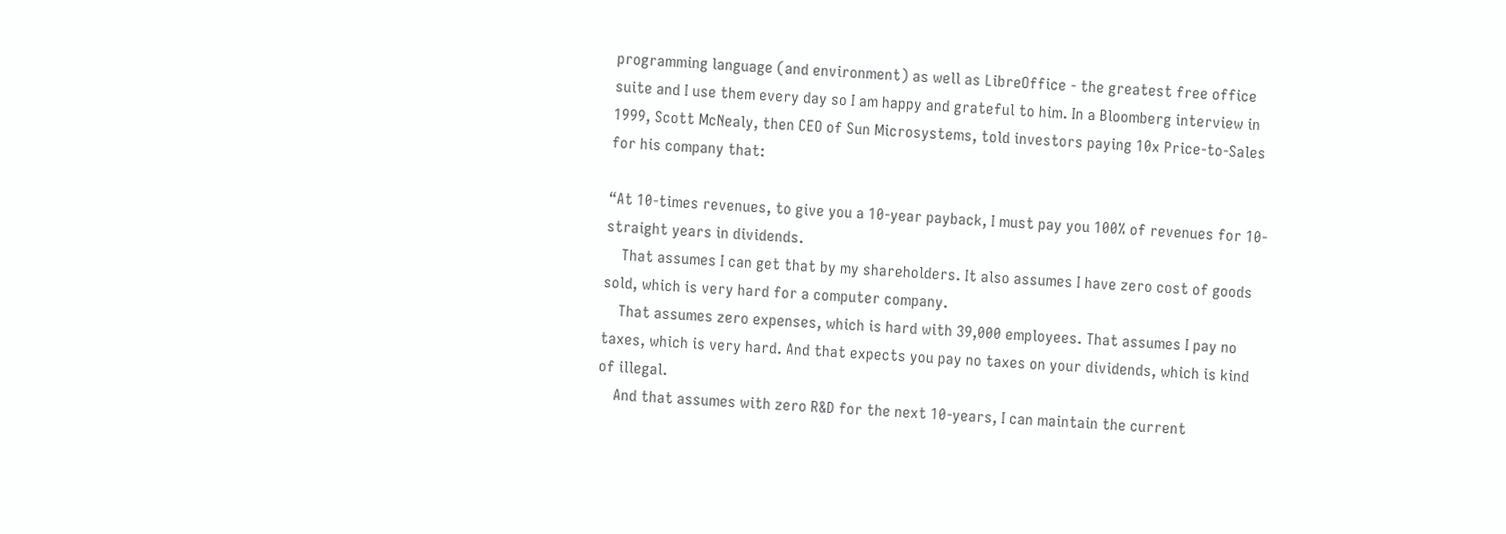programming language (and environment) as well as LibreOffice - the greatest free office suite and I use them every day so I am happy and grateful to him. In a Bloomberg interview in 1999, Scott McNealy, then CEO of Sun Microsystems, told investors paying 10x Price-to-Sales for his company that:

“At 10-times revenues, to give you a 10-year payback, I must pay you 100% of revenues for 10-straight years in dividends.
    That assumes I can get that by my shareholders. It also assumes I have zero cost of goods sold, which is very hard for a computer company.
    That assumes zero expenses, which is hard with 39,000 employees. That assumes I pay no taxes, which is very hard. And that expects you pay no taxes on your dividends, which is kind of illegal.
    And that assumes with zero R&D for the next 10-years, I can maintain the current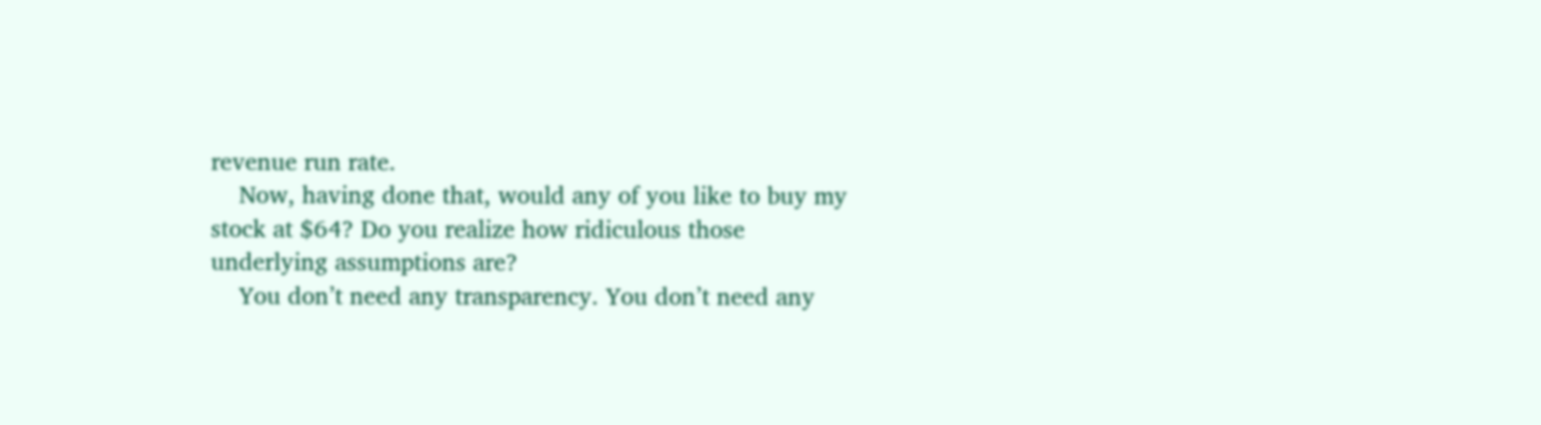revenue run rate.
    Now, having done that, would any of you like to buy my stock at $64? Do you realize how ridiculous those underlying assumptions are?
    You don’t need any transparency. You don’t need any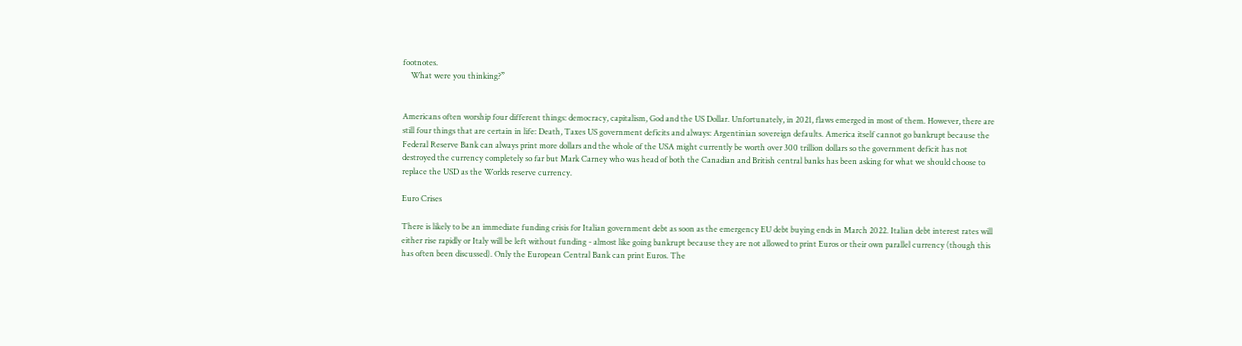footnotes.
    What were you thinking?”


Americans often worship four different things: democracy, capitalism, God and the US Dollar. Unfortunately, in 2021, flaws emerged in most of them. However, there are still four things that are certain in life: Death, Taxes US government deficits and always: Argentinian sovereign defaults. America itself cannot go bankrupt because the Federal Reserve Bank can always print more dollars and the whole of the USA might currently be worth over 300 trillion dollars so the government deficit has not destroyed the currency completely so far but Mark Carney who was head of both the Canadian and British central banks has been asking for what we should choose to replace the USD as the Worlds reserve currency.

Euro Crises

There is likely to be an immediate funding crisis for Italian government debt as soon as the emergency EU debt buying ends in March 2022. Italian debt interest rates will either rise rapidly or Italy will be left without funding - almost like going bankrupt because they are not allowed to print Euros or their own parallel currency (though this has often been discussed). Only the European Central Bank can print Euros. The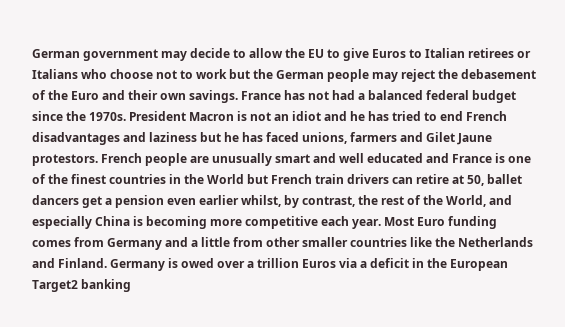German government may decide to allow the EU to give Euros to Italian retirees or Italians who choose not to work but the German people may reject the debasement of the Euro and their own savings. France has not had a balanced federal budget since the 1970s. President Macron is not an idiot and he has tried to end French disadvantages and laziness but he has faced unions, farmers and Gilet Jaune protestors. French people are unusually smart and well educated and France is one of the finest countries in the World but French train drivers can retire at 50, ballet dancers get a pension even earlier whilst, by contrast, the rest of the World, and especially China is becoming more competitive each year. Most Euro funding comes from Germany and a little from other smaller countries like the Netherlands and Finland. Germany is owed over a trillion Euros via a deficit in the European Target2 banking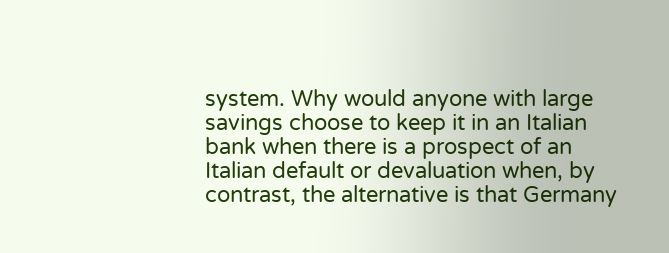system. Why would anyone with large savings choose to keep it in an Italian bank when there is a prospect of an Italian default or devaluation when, by contrast, the alternative is that Germany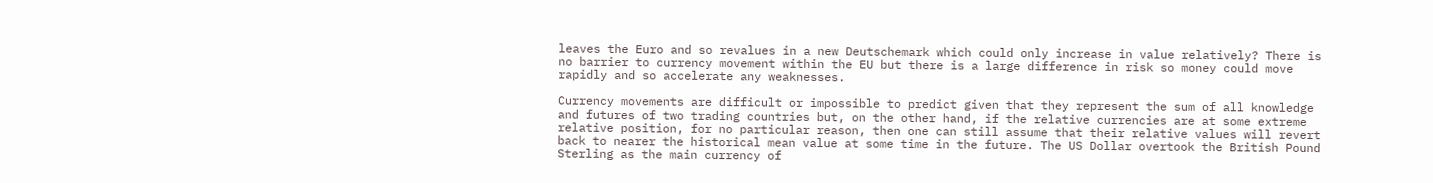leaves the Euro and so revalues in a new Deutschemark which could only increase in value relatively? There is no barrier to currency movement within the EU but there is a large difference in risk so money could move rapidly and so accelerate any weaknesses.

Currency movements are difficult or impossible to predict given that they represent the sum of all knowledge and futures of two trading countries but, on the other hand, if the relative currencies are at some extreme relative position, for no particular reason, then one can still assume that their relative values will revert back to nearer the historical mean value at some time in the future. The US Dollar overtook the British Pound Sterling as the main currency of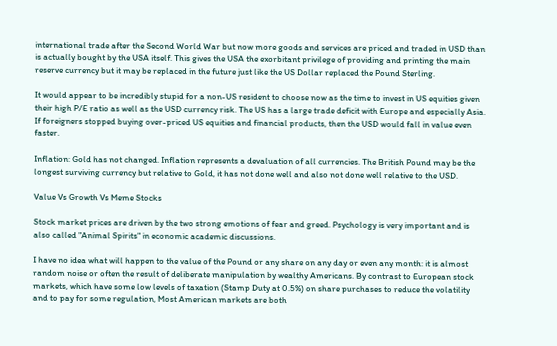international trade after the Second World War but now more goods and services are priced and traded in USD than is actually bought by the USA itself. This gives the USA the exorbitant privilege of providing and printing the main reserve currency but it may be replaced in the future just like the US Dollar replaced the Pound Sterling.

It would appear to be incredibly stupid for a non-US resident to choose now as the time to invest in US equities given their high P/E ratio as well as the USD currency risk. The US has a large trade deficit with Europe and especially Asia. If foreigners stopped buying over-priced US equities and financial products, then the USD would fall in value even faster.

Inflation: Gold has not changed. Inflation represents a devaluation of all currencies. The British Pound may be the longest surviving currency but relative to Gold, it has not done well and also not done well relative to the USD.

Value Vs Growth Vs Meme Stocks

Stock market prices are driven by the two strong emotions of fear and greed. Psychology is very important and is also called "Animal Spirits" in economic academic discussions.

I have no idea what will happen to the value of the Pound or any share on any day or even any month: it is almost random noise or often the result of deliberate manipulation by wealthy Americans. By contrast to European stock markets, which have some low levels of taxation (Stamp Duty at 0.5%) on share purchases to reduce the volatility and to pay for some regulation, Most American markets are both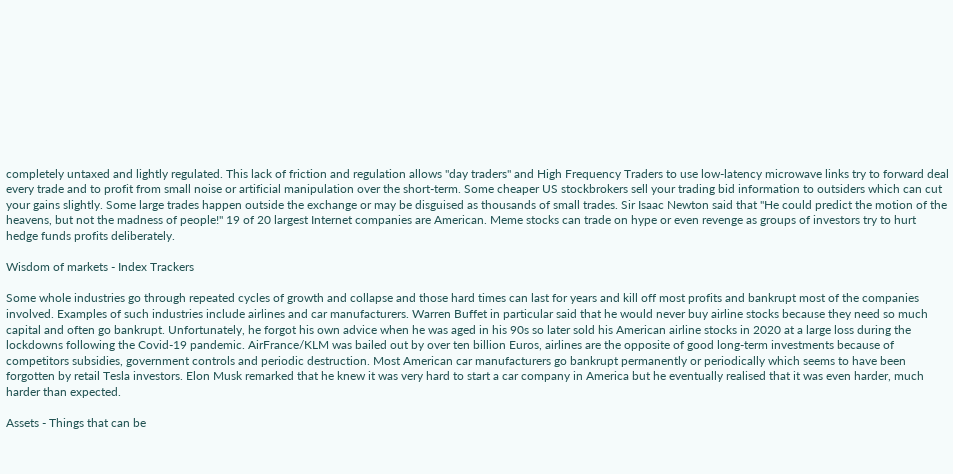completely untaxed and lightly regulated. This lack of friction and regulation allows "day traders" and High Frequency Traders to use low-latency microwave links try to forward deal every trade and to profit from small noise or artificial manipulation over the short-term. Some cheaper US stockbrokers sell your trading bid information to outsiders which can cut your gains slightly. Some large trades happen outside the exchange or may be disguised as thousands of small trades. Sir Isaac Newton said that "He could predict the motion of the heavens, but not the madness of people!" 19 of 20 largest Internet companies are American. Meme stocks can trade on hype or even revenge as groups of investors try to hurt hedge funds profits deliberately.

Wisdom of markets - Index Trackers

Some whole industries go through repeated cycles of growth and collapse and those hard times can last for years and kill off most profits and bankrupt most of the companies involved. Examples of such industries include airlines and car manufacturers. Warren Buffet in particular said that he would never buy airline stocks because they need so much capital and often go bankrupt. Unfortunately, he forgot his own advice when he was aged in his 90s so later sold his American airline stocks in 2020 at a large loss during the lockdowns following the Covid-19 pandemic. AirFrance/KLM was bailed out by over ten billion Euros, airlines are the opposite of good long-term investments because of competitors subsidies, government controls and periodic destruction. Most American car manufacturers go bankrupt permanently or periodically which seems to have been forgotten by retail Tesla investors. Elon Musk remarked that he knew it was very hard to start a car company in America but he eventually realised that it was even harder, much harder than expected.

Assets - Things that can be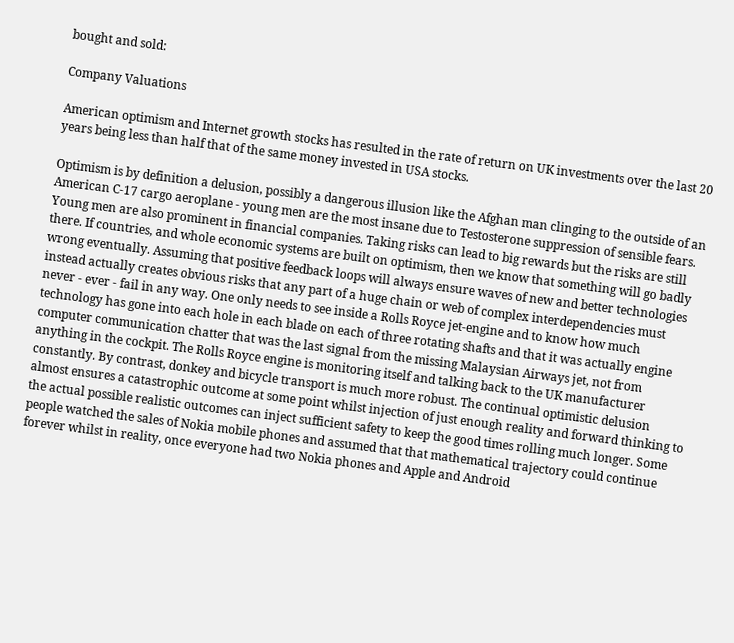bought and sold:

Company Valuations

American optimism and Internet growth stocks has resulted in the rate of return on UK investments over the last 20 years being less than half that of the same money invested in USA stocks.

Optimism is by definition a delusion, possibly a dangerous illusion like the Afghan man clinging to the outside of an American C-17 cargo aeroplane - young men are the most insane due to Testosterone suppression of sensible fears. Young men are also prominent in financial companies. Taking risks can lead to big rewards but the risks are still there. If countries, and whole economic systems are built on optimism, then we know that something will go badly wrong eventually. Assuming that positive feedback loops will always ensure waves of new and better technologies instead actually creates obvious risks that any part of a huge chain or web of complex interdependencies must never - ever - fail in any way. One only needs to see inside a Rolls Royce jet-engine and to know how much technology has gone into each hole in each blade on each of three rotating shafts and that it was actually engine computer communication chatter that was the last signal from the missing Malaysian Airways jet, not from anything in the cockpit. The Rolls Royce engine is monitoring itself and talking back to the UK manufacturer constantly. By contrast, donkey and bicycle transport is much more robust. The continual optimistic delusion almost ensures a catastrophic outcome at some point whilst injection of just enough reality and forward thinking to the actual possible realistic outcomes can inject sufficient safety to keep the good times rolling much longer. Some people watched the sales of Nokia mobile phones and assumed that that mathematical trajectory could continue forever whilst in reality, once everyone had two Nokia phones and Apple and Android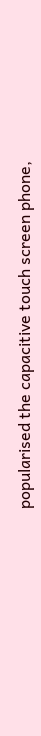popularised the capacitive touch screen phone,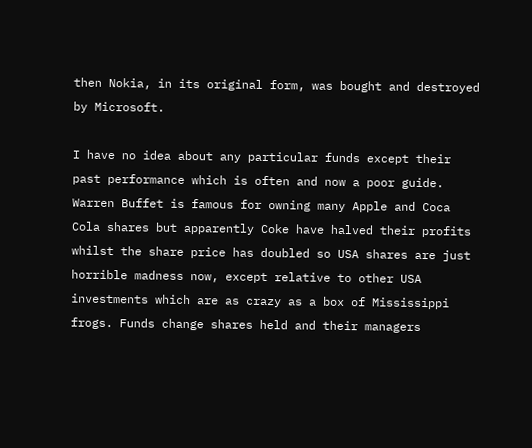then Nokia, in its original form, was bought and destroyed by Microsoft.

I have no idea about any particular funds except their past performance which is often and now a poor guide. Warren Buffet is famous for owning many Apple and Coca Cola shares but apparently Coke have halved their profits whilst the share price has doubled so USA shares are just horrible madness now, except relative to other USA investments which are as crazy as a box of Mississippi frogs. Funds change shares held and their managers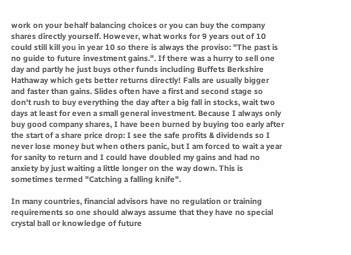work on your behalf balancing choices or you can buy the company shares directly yourself. However, what works for 9 years out of 10 could still kill you in year 10 so there is always the proviso: "The past is no guide to future investment gains.". If there was a hurry to sell one day and partly he just buys other funds including Buffets Berkshire Hathaway which gets better returns directly! Falls are usually bigger and faster than gains. Slides often have a first and second stage so don't rush to buy everything the day after a big fall in stocks, wait two days at least for even a small general investment. Because I always only buy good company shares, I have been burned by buying too early after the start of a share price drop: I see the safe profits & dividends so I never lose money but when others panic, but I am forced to wait a year for sanity to return and I could have doubled my gains and had no anxiety by just waiting a little longer on the way down. This is sometimes termed "Catching a falling knife".

In many countries, financial advisors have no regulation or training requirements so one should always assume that they have no special crystal ball or knowledge of future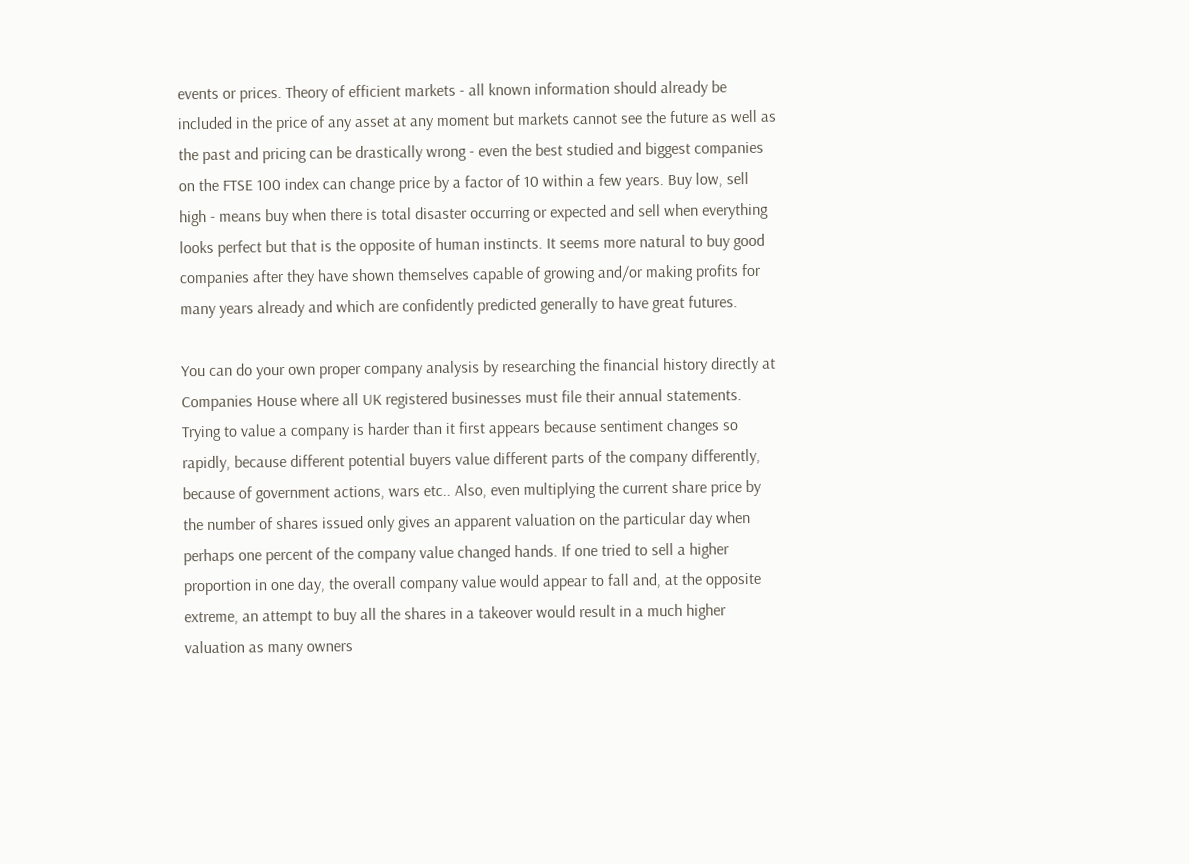events or prices. Theory of efficient markets - all known information should already be included in the price of any asset at any moment but markets cannot see the future as well as the past and pricing can be drastically wrong - even the best studied and biggest companies on the FTSE 100 index can change price by a factor of 10 within a few years. Buy low, sell high - means buy when there is total disaster occurring or expected and sell when everything looks perfect but that is the opposite of human instincts. It seems more natural to buy good companies after they have shown themselves capable of growing and/or making profits for many years already and which are confidently predicted generally to have great futures.

You can do your own proper company analysis by researching the financial history directly at Companies House where all UK registered businesses must file their annual statements. Trying to value a company is harder than it first appears because sentiment changes so rapidly, because different potential buyers value different parts of the company differently, because of government actions, wars etc.. Also, even multiplying the current share price by the number of shares issued only gives an apparent valuation on the particular day when perhaps one percent of the company value changed hands. If one tried to sell a higher proportion in one day, the overall company value would appear to fall and, at the opposite extreme, an attempt to buy all the shares in a takeover would result in a much higher valuation as many owners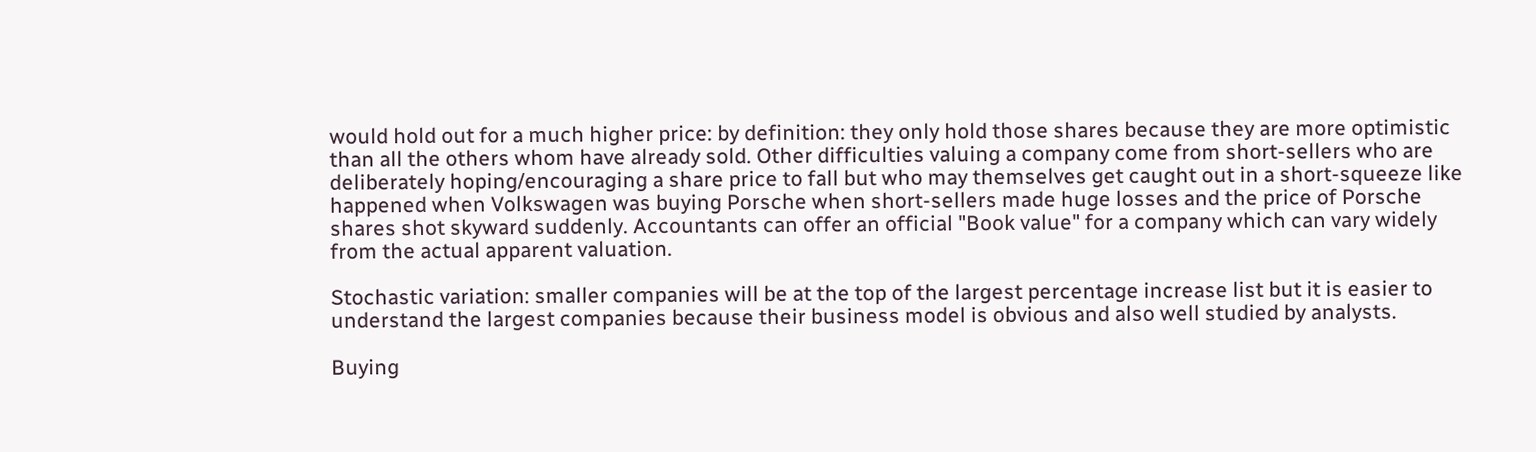would hold out for a much higher price: by definition: they only hold those shares because they are more optimistic than all the others whom have already sold. Other difficulties valuing a company come from short-sellers who are deliberately hoping/encouraging a share price to fall but who may themselves get caught out in a short-squeeze like happened when Volkswagen was buying Porsche when short-sellers made huge losses and the price of Porsche shares shot skyward suddenly. Accountants can offer an official "Book value" for a company which can vary widely from the actual apparent valuation.

Stochastic variation: smaller companies will be at the top of the largest percentage increase list but it is easier to understand the largest companies because their business model is obvious and also well studied by analysts.

Buying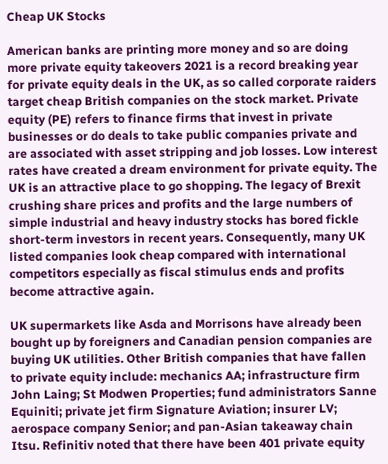Cheap UK Stocks

American banks are printing more money and so are doing more private equity takeovers 2021 is a record breaking year for private equity deals in the UK, as so called corporate raiders target cheap British companies on the stock market. Private equity (PE) refers to finance firms that invest in private businesses or do deals to take public companies private and are associated with asset stripping and job losses. Low interest rates have created a dream environment for private equity. The UK is an attractive place to go shopping. The legacy of Brexit crushing share prices and profits and the large numbers of simple industrial and heavy industry stocks has bored fickle short-term investors in recent years. Consequently, many UK listed companies look cheap compared with international competitors especially as fiscal stimulus ends and profits become attractive again.

UK supermarkets like Asda and Morrisons have already been bought up by foreigners and Canadian pension companies are buying UK utilities. Other British companies that have fallen to private equity include: mechanics AA; infrastructure firm John Laing; St Modwen Properties; fund administrators Sanne Equiniti; private jet firm Signature Aviation; insurer LV; aerospace company Senior; and pan-Asian takeaway chain Itsu. Refinitiv noted that there have been 401 private equity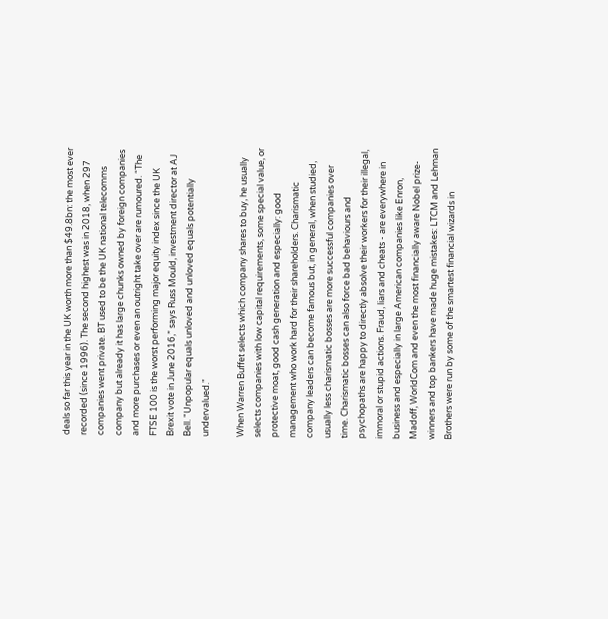deals so far this year in the UK worth more than $49.8bn: the most ever recorded (since 1996). The second highest was in 2018, when 297 companies went private. BT used to be the UK national telecomms company but already it has large chunks owned by foreign companies and more purchases or even an outright take over are rumoured. “The FTSE 100 is the worst performing major equity index since the UK Brexit vote in June 2016,” says Russ Mould, investment director at AJ Bell. "Unpopular equals unloved and unloved equals potentially undervalued."

When Warren Buffet selects which company shares to buy, he usually selects companies with low capital requirements, some special value, or protective moat, good cash generation and especially: good management who work hard for their shareholders. Charismatic company leaders can become famous but, in general, when studied, usually less charismatic bosses are more successful companies over time. Charismatic bosses can also force bad behaviours and psychopaths are happy to directly absolve their workers for their illegal, immoral or stupid actions. Fraud, liars and cheats - are everywhere in business and especially in large American companies like Enron, Madoff, WorldCom and even the most financially aware Nobel prize-winners and top bankers have made huge mistakes: LTCM and Lehman Brothers were run by some of the smartest financial wizards in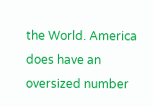the World. America does have an oversized number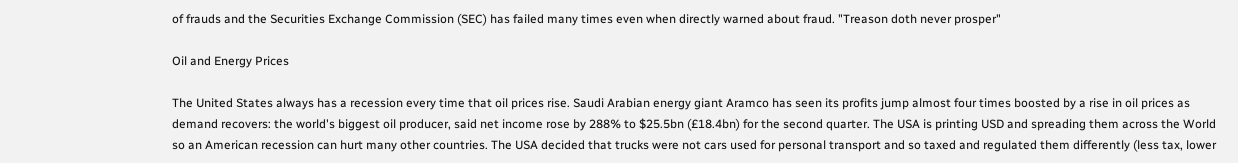of frauds and the Securities Exchange Commission (SEC) has failed many times even when directly warned about fraud. "Treason doth never prosper"

Oil and Energy Prices

The United States always has a recession every time that oil prices rise. Saudi Arabian energy giant Aramco has seen its profits jump almost four times boosted by a rise in oil prices as demand recovers: the world's biggest oil producer, said net income rose by 288% to $25.5bn (£18.4bn) for the second quarter. The USA is printing USD and spreading them across the World so an American recession can hurt many other countries. The USA decided that trucks were not cars used for personal transport and so taxed and regulated them differently (less tax, lower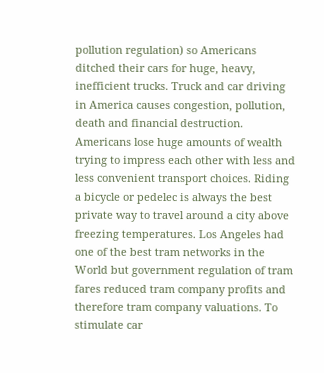pollution regulation) so Americans ditched their cars for huge, heavy, inefficient trucks. Truck and car driving in America causes congestion, pollution, death and financial destruction. Americans lose huge amounts of wealth trying to impress each other with less and less convenient transport choices. Riding a bicycle or pedelec is always the best private way to travel around a city above freezing temperatures. Los Angeles had one of the best tram networks in the World but government regulation of tram fares reduced tram company profits and therefore tram company valuations. To stimulate car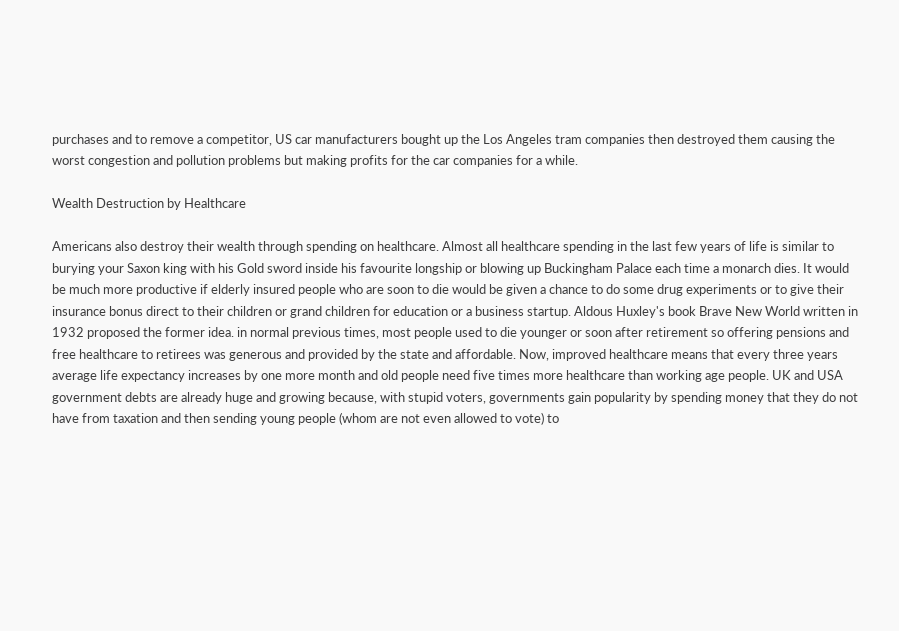purchases and to remove a competitor, US car manufacturers bought up the Los Angeles tram companies then destroyed them causing the worst congestion and pollution problems but making profits for the car companies for a while.

Wealth Destruction by Healthcare

Americans also destroy their wealth through spending on healthcare. Almost all healthcare spending in the last few years of life is similar to burying your Saxon king with his Gold sword inside his favourite longship or blowing up Buckingham Palace each time a monarch dies. It would be much more productive if elderly insured people who are soon to die would be given a chance to do some drug experiments or to give their insurance bonus direct to their children or grand children for education or a business startup. Aldous Huxley's book Brave New World written in 1932 proposed the former idea. in normal previous times, most people used to die younger or soon after retirement so offering pensions and free healthcare to retirees was generous and provided by the state and affordable. Now, improved healthcare means that every three years average life expectancy increases by one more month and old people need five times more healthcare than working age people. UK and USA government debts are already huge and growing because, with stupid voters, governments gain popularity by spending money that they do not have from taxation and then sending young people (whom are not even allowed to vote) to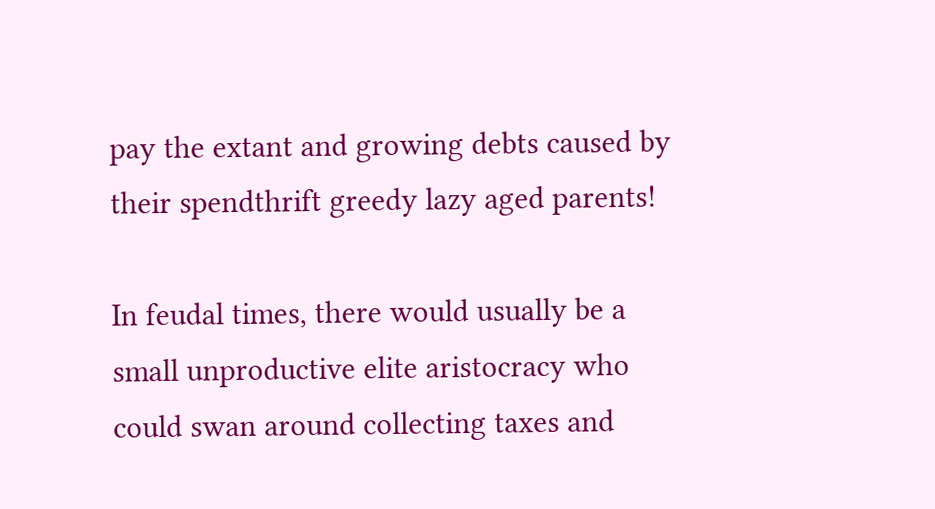pay the extant and growing debts caused by their spendthrift greedy lazy aged parents!

In feudal times, there would usually be a small unproductive elite aristocracy who could swan around collecting taxes and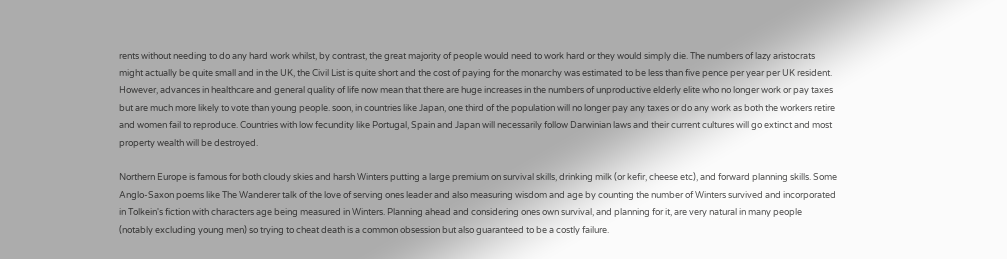rents without needing to do any hard work whilst, by contrast, the great majority of people would need to work hard or they would simply die. The numbers of lazy aristocrats might actually be quite small and in the UK, the Civil List is quite short and the cost of paying for the monarchy was estimated to be less than five pence per year per UK resident. However, advances in healthcare and general quality of life now mean that there are huge increases in the numbers of unproductive elderly elite who no longer work or pay taxes but are much more likely to vote than young people. soon, in countries like Japan, one third of the population will no longer pay any taxes or do any work as both the workers retire and women fail to reproduce. Countries with low fecundity like Portugal, Spain and Japan will necessarily follow Darwinian laws and their current cultures will go extinct and most property wealth will be destroyed.

Northern Europe is famous for both cloudy skies and harsh Winters putting a large premium on survival skills, drinking milk (or kefir, cheese etc), and forward planning skills. Some Anglo-Saxon poems like The Wanderer talk of the love of serving ones leader and also measuring wisdom and age by counting the number of Winters survived and incorporated in Tolkein's fiction with characters age being measured in Winters. Planning ahead and considering ones own survival, and planning for it, are very natural in many people (notably excluding young men) so trying to cheat death is a common obsession but also guaranteed to be a costly failure.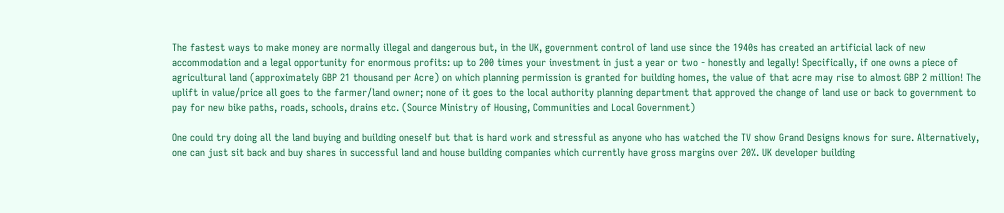The fastest ways to make money are normally illegal and dangerous but, in the UK, government control of land use since the 1940s has created an artificial lack of new accommodation and a legal opportunity for enormous profits: up to 200 times your investment in just a year or two - honestly and legally! Specifically, if one owns a piece of agricultural land (approximately GBP 21 thousand per Acre) on which planning permission is granted for building homes, the value of that acre may rise to almost GBP 2 million! The uplift in value/price all goes to the farmer/land owner; none of it goes to the local authority planning department that approved the change of land use or back to government to pay for new bike paths, roads, schools, drains etc. (Source Ministry of Housing, Communities and Local Government)

One could try doing all the land buying and building oneself but that is hard work and stressful as anyone who has watched the TV show Grand Designs knows for sure. Alternatively, one can just sit back and buy shares in successful land and house building companies which currently have gross margins over 20%. UK developer building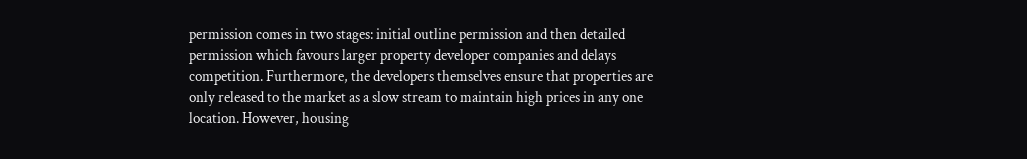permission comes in two stages: initial outline permission and then detailed permission which favours larger property developer companies and delays competition. Furthermore, the developers themselves ensure that properties are only released to the market as a slow stream to maintain high prices in any one location. However, housing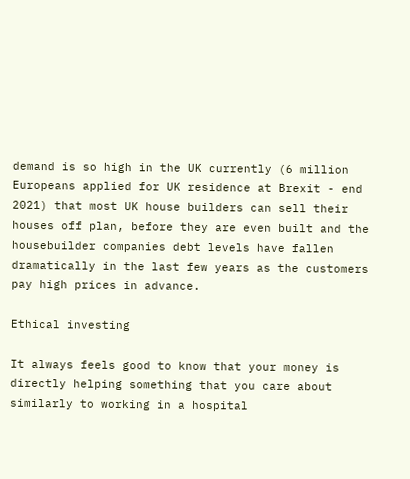demand is so high in the UK currently (6 million Europeans applied for UK residence at Brexit - end 2021) that most UK house builders can sell their houses off plan, before they are even built and the housebuilder companies debt levels have fallen dramatically in the last few years as the customers pay high prices in advance.

Ethical investing

It always feels good to know that your money is directly helping something that you care about similarly to working in a hospital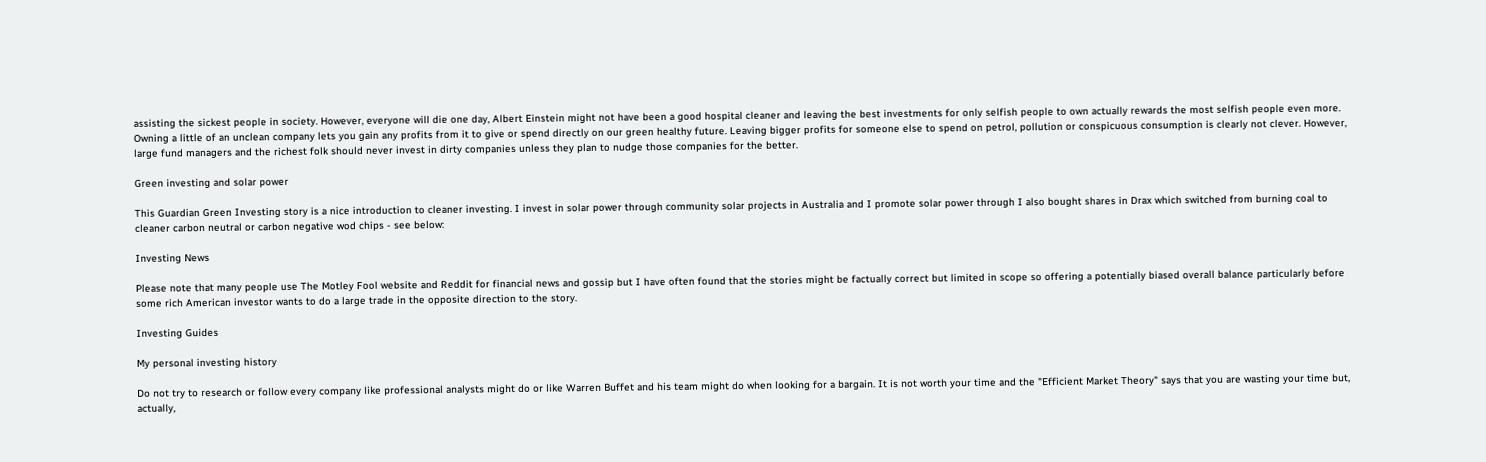assisting the sickest people in society. However, everyone will die one day, Albert Einstein might not have been a good hospital cleaner and leaving the best investments for only selfish people to own actually rewards the most selfish people even more. Owning a little of an unclean company lets you gain any profits from it to give or spend directly on our green healthy future. Leaving bigger profits for someone else to spend on petrol, pollution or conspicuous consumption is clearly not clever. However, large fund managers and the richest folk should never invest in dirty companies unless they plan to nudge those companies for the better.

Green investing and solar power

This Guardian Green Investing story is a nice introduction to cleaner investing. I invest in solar power through community solar projects in Australia and I promote solar power through I also bought shares in Drax which switched from burning coal to cleaner carbon neutral or carbon negative wod chips - see below:

Investing News

Please note that many people use The Motley Fool website and Reddit for financial news and gossip but I have often found that the stories might be factually correct but limited in scope so offering a potentially biased overall balance particularly before some rich American investor wants to do a large trade in the opposite direction to the story.

Investing Guides

My personal investing history

Do not try to research or follow every company like professional analysts might do or like Warren Buffet and his team might do when looking for a bargain. It is not worth your time and the "Efficient Market Theory" says that you are wasting your time but, actually,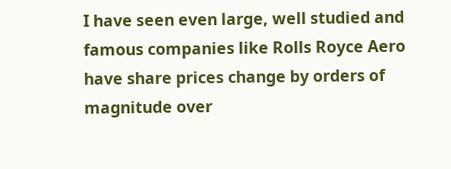I have seen even large, well studied and famous companies like Rolls Royce Aero have share prices change by orders of magnitude over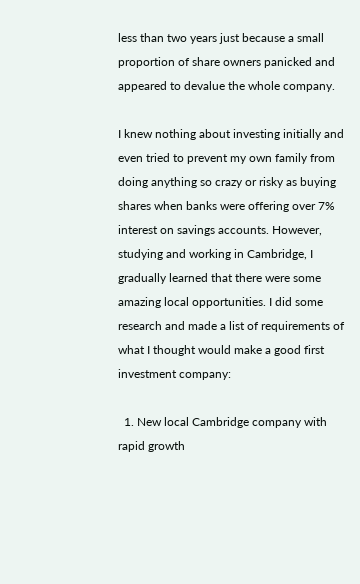less than two years just because a small proportion of share owners panicked and appeared to devalue the whole company.

I knew nothing about investing initially and even tried to prevent my own family from doing anything so crazy or risky as buying shares when banks were offering over 7% interest on savings accounts. However, studying and working in Cambridge, I gradually learned that there were some amazing local opportunities. I did some research and made a list of requirements of what I thought would make a good first investment company:

  1. New local Cambridge company with rapid growth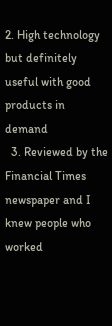2. High technology but definitely useful with good products in demand
  3. Reviewed by the Financial Times newspaper and I knew people who worked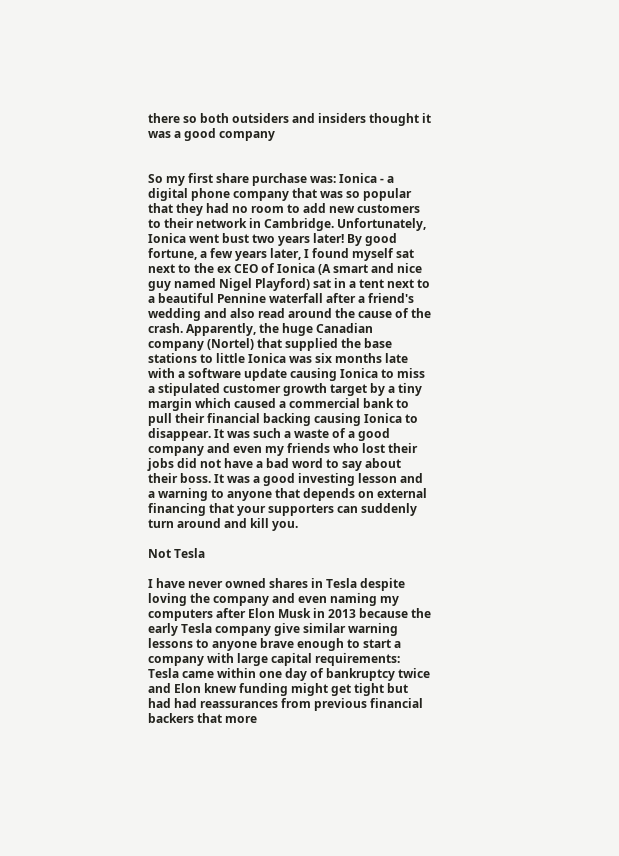there so both outsiders and insiders thought it was a good company


So my first share purchase was: Ionica - a digital phone company that was so popular that they had no room to add new customers to their network in Cambridge. Unfortunately, Ionica went bust two years later! By good fortune, a few years later, I found myself sat next to the ex CEO of Ionica (A smart and nice guy named Nigel Playford) sat in a tent next to a beautiful Pennine waterfall after a friend's wedding and also read around the cause of the crash. Apparently, the huge Canadian company (Nortel) that supplied the base stations to little Ionica was six months late with a software update causing Ionica to miss a stipulated customer growth target by a tiny margin which caused a commercial bank to pull their financial backing causing Ionica to disappear. It was such a waste of a good company and even my friends who lost their jobs did not have a bad word to say about their boss. It was a good investing lesson and a warning to anyone that depends on external financing that your supporters can suddenly turn around and kill you.

Not Tesla

I have never owned shares in Tesla despite loving the company and even naming my computers after Elon Musk in 2013 because the early Tesla company give similar warning lessons to anyone brave enough to start a company with large capital requirements: Tesla came within one day of bankruptcy twice and Elon knew funding might get tight but had had reassurances from previous financial backers that more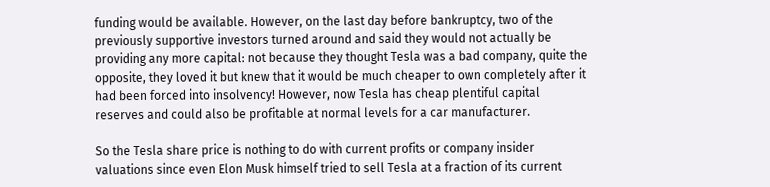funding would be available. However, on the last day before bankruptcy, two of the previously supportive investors turned around and said they would not actually be providing any more capital: not because they thought Tesla was a bad company, quite the opposite, they loved it but knew that it would be much cheaper to own completely after it had been forced into insolvency! However, now Tesla has cheap plentiful capital reserves and could also be profitable at normal levels for a car manufacturer.

So the Tesla share price is nothing to do with current profits or company insider valuations since even Elon Musk himself tried to sell Tesla at a fraction of its current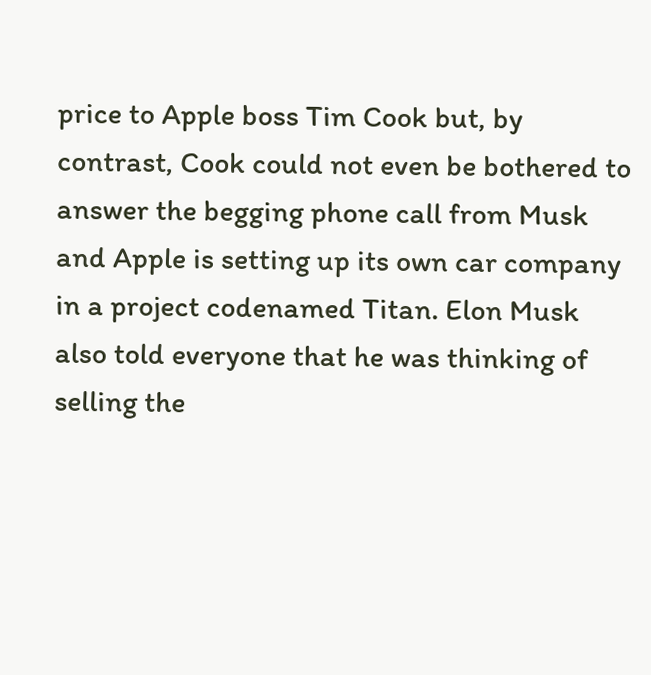price to Apple boss Tim Cook but, by contrast, Cook could not even be bothered to answer the begging phone call from Musk and Apple is setting up its own car company in a project codenamed Titan. Elon Musk also told everyone that he was thinking of selling the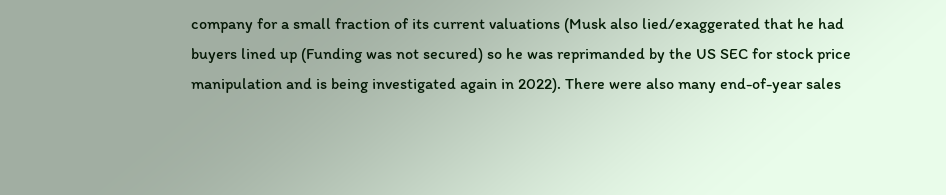company for a small fraction of its current valuations (Musk also lied/exaggerated that he had buyers lined up (Funding was not secured) so he was reprimanded by the US SEC for stock price manipulation and is being investigated again in 2022). There were also many end-of-year sales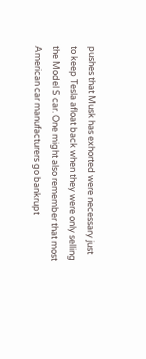pushes that Musk has exhorted were necessary just to keep Tesla afloat back when they were only selling the Model S car. One might also remember that most American car manufacturers go bankrupt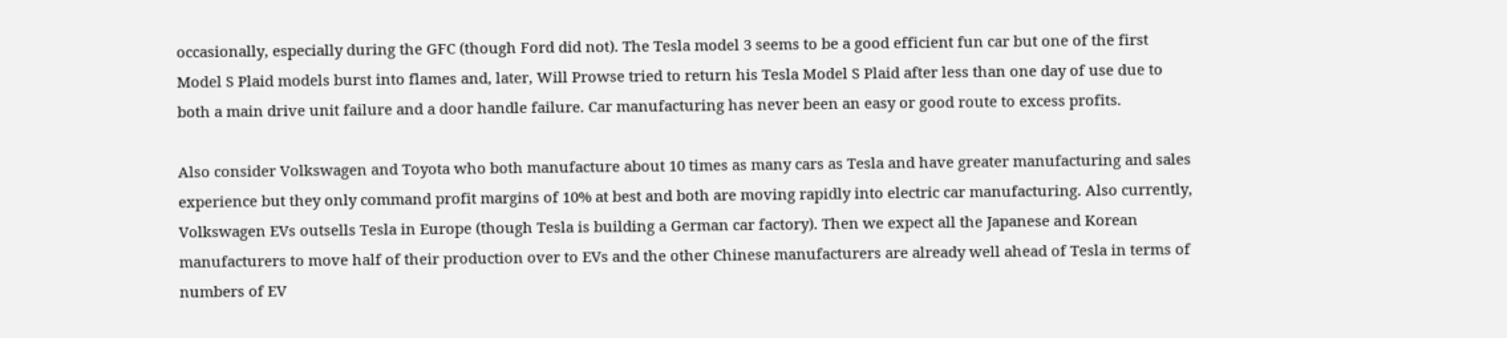occasionally, especially during the GFC (though Ford did not). The Tesla model 3 seems to be a good efficient fun car but one of the first Model S Plaid models burst into flames and, later, Will Prowse tried to return his Tesla Model S Plaid after less than one day of use due to both a main drive unit failure and a door handle failure. Car manufacturing has never been an easy or good route to excess profits.

Also consider Volkswagen and Toyota who both manufacture about 10 times as many cars as Tesla and have greater manufacturing and sales experience but they only command profit margins of 10% at best and both are moving rapidly into electric car manufacturing. Also currently, Volkswagen EVs outsells Tesla in Europe (though Tesla is building a German car factory). Then we expect all the Japanese and Korean manufacturers to move half of their production over to EVs and the other Chinese manufacturers are already well ahead of Tesla in terms of numbers of EV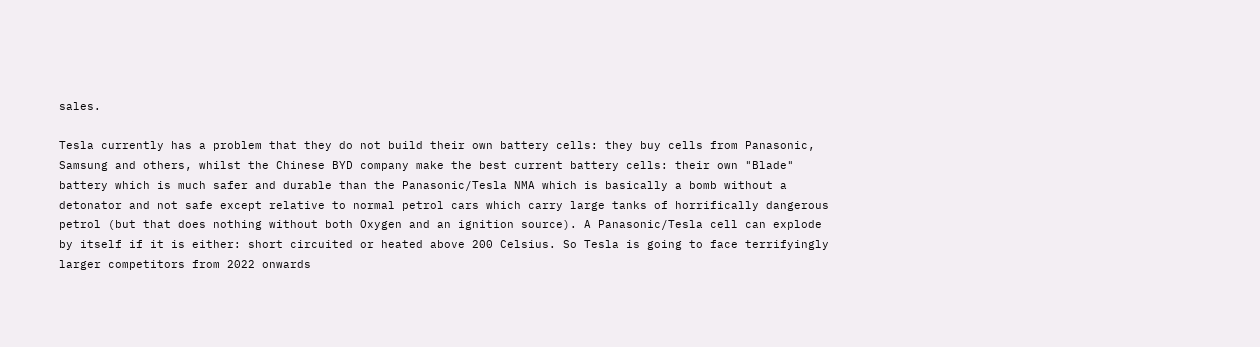sales.

Tesla currently has a problem that they do not build their own battery cells: they buy cells from Panasonic, Samsung and others, whilst the Chinese BYD company make the best current battery cells: their own "Blade" battery which is much safer and durable than the Panasonic/Tesla NMA which is basically a bomb without a detonator and not safe except relative to normal petrol cars which carry large tanks of horrifically dangerous petrol (but that does nothing without both Oxygen and an ignition source). A Panasonic/Tesla cell can explode by itself if it is either: short circuited or heated above 200 Celsius. So Tesla is going to face terrifyingly larger competitors from 2022 onwards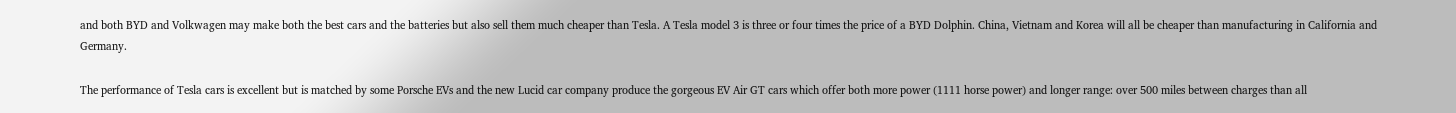and both BYD and Volkwagen may make both the best cars and the batteries but also sell them much cheaper than Tesla. A Tesla model 3 is three or four times the price of a BYD Dolphin. China, Vietnam and Korea will all be cheaper than manufacturing in California and Germany.

The performance of Tesla cars is excellent but is matched by some Porsche EVs and the new Lucid car company produce the gorgeous EV Air GT cars which offer both more power (1111 horse power) and longer range: over 500 miles between charges than all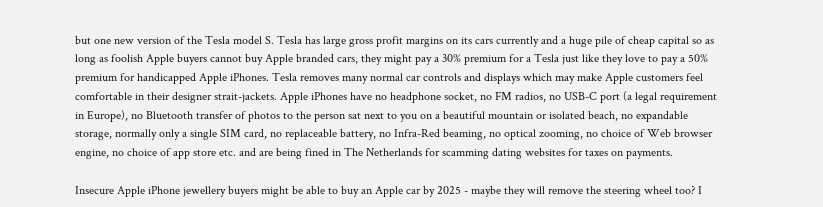but one new version of the Tesla model S. Tesla has large gross profit margins on its cars currently and a huge pile of cheap capital so as long as foolish Apple buyers cannot buy Apple branded cars, they might pay a 30% premium for a Tesla just like they love to pay a 50% premium for handicapped Apple iPhones. Tesla removes many normal car controls and displays which may make Apple customers feel comfortable in their designer strait-jackets. Apple iPhones have no headphone socket, no FM radios, no USB-C port (a legal requirement in Europe), no Bluetooth transfer of photos to the person sat next to you on a beautiful mountain or isolated beach, no expandable storage, normally only a single SIM card, no replaceable battery, no Infra-Red beaming, no optical zooming, no choice of Web browser engine, no choice of app store etc. and are being fined in The Netherlands for scamming dating websites for taxes on payments.

Insecure Apple iPhone jewellery buyers might be able to buy an Apple car by 2025 - maybe they will remove the steering wheel too? I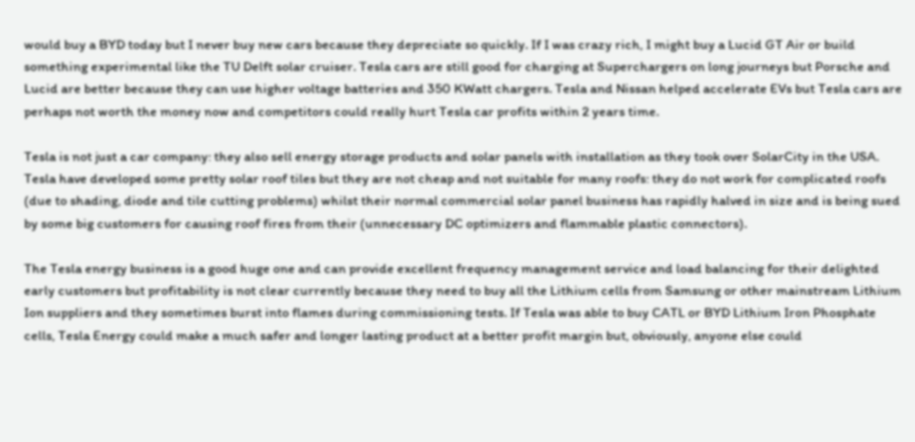would buy a BYD today but I never buy new cars because they depreciate so quickly. If I was crazy rich, I might buy a Lucid GT Air or build something experimental like the TU Delft solar cruiser. Tesla cars are still good for charging at Superchargers on long journeys but Porsche and Lucid are better because they can use higher voltage batteries and 350 KWatt chargers. Tesla and Nissan helped accelerate EVs but Tesla cars are perhaps not worth the money now and competitors could really hurt Tesla car profits within 2 years time.

Tesla is not just a car company: they also sell energy storage products and solar panels with installation as they took over SolarCity in the USA. Tesla have developed some pretty solar roof tiles but they are not cheap and not suitable for many roofs: they do not work for complicated roofs (due to shading, diode and tile cutting problems) whilst their normal commercial solar panel business has rapidly halved in size and is being sued by some big customers for causing roof fires from their (unnecessary DC optimizers and flammable plastic connectors).

The Tesla energy business is a good huge one and can provide excellent frequency management service and load balancing for their delighted early customers but profitability is not clear currently because they need to buy all the Lithium cells from Samsung or other mainstream Lithium Ion suppliers and they sometimes burst into flames during commissioning tests. If Tesla was able to buy CATL or BYD Lithium Iron Phosphate cells, Tesla Energy could make a much safer and longer lasting product at a better profit margin but, obviously, anyone else could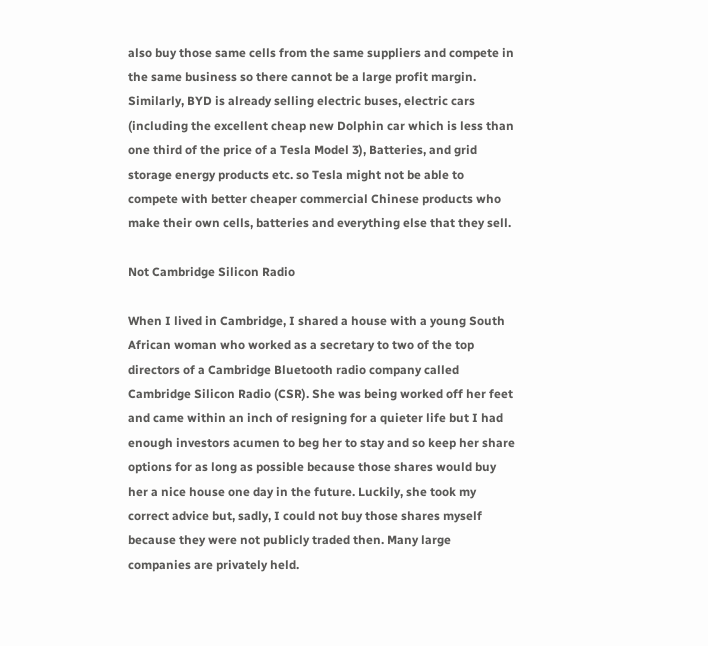also buy those same cells from the same suppliers and compete in the same business so there cannot be a large profit margin. Similarly, BYD is already selling electric buses, electric cars (including the excellent cheap new Dolphin car which is less than one third of the price of a Tesla Model 3), Batteries, and grid storage energy products etc. so Tesla might not be able to compete with better cheaper commercial Chinese products who make their own cells, batteries and everything else that they sell.

Not Cambridge Silicon Radio

When I lived in Cambridge, I shared a house with a young South African woman who worked as a secretary to two of the top directors of a Cambridge Bluetooth radio company called Cambridge Silicon Radio (CSR). She was being worked off her feet and came within an inch of resigning for a quieter life but I had enough investors acumen to beg her to stay and so keep her share options for as long as possible because those shares would buy her a nice house one day in the future. Luckily, she took my correct advice but, sadly, I could not buy those shares myself because they were not publicly traded then. Many large companies are privately held.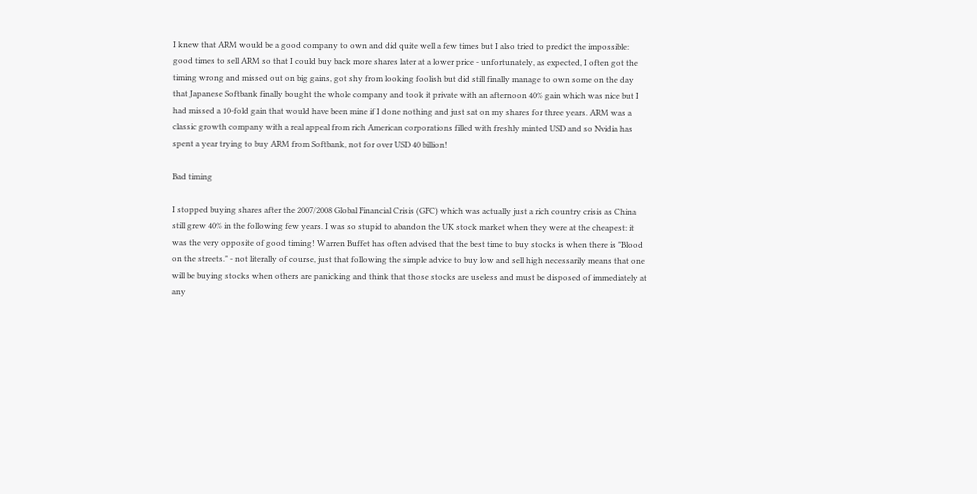I knew that ARM would be a good company to own and did quite well a few times but I also tried to predict the impossible: good times to sell ARM so that I could buy back more shares later at a lower price - unfortunately, as expected, I often got the timing wrong and missed out on big gains, got shy from looking foolish but did still finally manage to own some on the day that Japanese Softbank finally bought the whole company and took it private with an afternoon 40% gain which was nice but I had missed a 10-fold gain that would have been mine if I done nothing and just sat on my shares for three years. ARM was a classic growth company with a real appeal from rich American corporations filled with freshly minted USD and so Nvidia has spent a year trying to buy ARM from Softbank, not for over USD 40 billion!

Bad timing

I stopped buying shares after the 2007/2008 Global Financial Crisis (GFC) which was actually just a rich country crisis as China still grew 40% in the following few years. I was so stupid to abandon the UK stock market when they were at the cheapest: it was the very opposite of good timing! Warren Buffet has often advised that the best time to buy stocks is when there is "Blood on the streets." - not literally of course, just that following the simple advice to buy low and sell high necessarily means that one will be buying stocks when others are panicking and think that those stocks are useless and must be disposed of immediately at any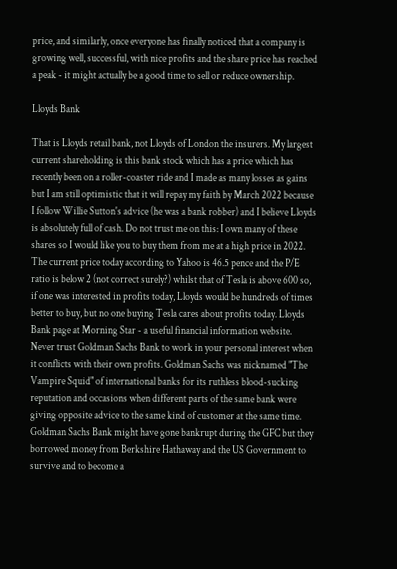price, and similarly, once everyone has finally noticed that a company is growing well, successful, with nice profits and the share price has reached a peak - it might actually be a good time to sell or reduce ownership.

Lloyds Bank

That is Lloyds retail bank, not Lloyds of London the insurers. My largest current shareholding is this bank stock which has a price which has recently been on a roller-coaster ride and I made as many losses as gains but I am still optimistic that it will repay my faith by March 2022 because I follow Willie Sutton's advice (he was a bank robber) and I believe Lloyds is absolutely full of cash. Do not trust me on this: I own many of these shares so I would like you to buy them from me at a high price in 2022. The current price today according to Yahoo is 46.5 pence and the P/E ratio is below 2 (not correct surely?) whilst that of Tesla is above 600 so, if one was interested in profits today, Lloyds would be hundreds of times better to buy, but no one buying Tesla cares about profits today. Lloyds Bank page at Morning Star - a useful financial information website. Never trust Goldman Sachs Bank to work in your personal interest when it conflicts with their own profits. Goldman Sachs was nicknamed "The Vampire Squid" of international banks for its ruthless blood-sucking reputation and occasions when different parts of the same bank were giving opposite advice to the same kind of customer at the same time. Goldman Sachs Bank might have gone bankrupt during the GFC but they borrowed money from Berkshire Hathaway and the US Government to survive and to become a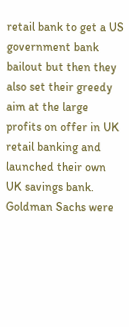retail bank to get a US government bank bailout but then they also set their greedy aim at the large profits on offer in UK retail banking and launched their own UK savings bank. Goldman Sachs were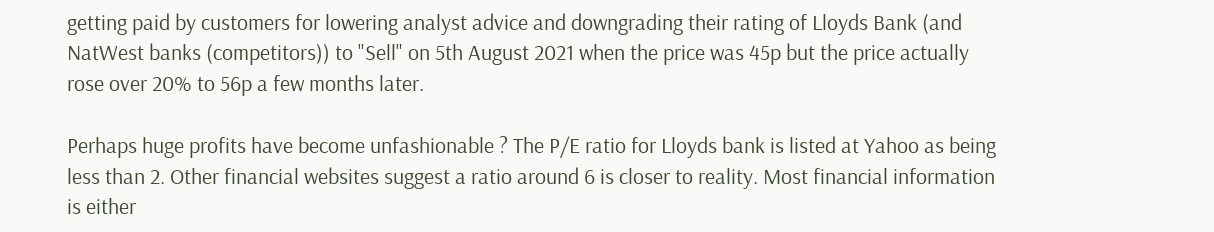getting paid by customers for lowering analyst advice and downgrading their rating of Lloyds Bank (and NatWest banks (competitors)) to "Sell" on 5th August 2021 when the price was 45p but the price actually rose over 20% to 56p a few months later.

Perhaps huge profits have become unfashionable ? The P/E ratio for Lloyds bank is listed at Yahoo as being less than 2. Other financial websites suggest a ratio around 6 is closer to reality. Most financial information is either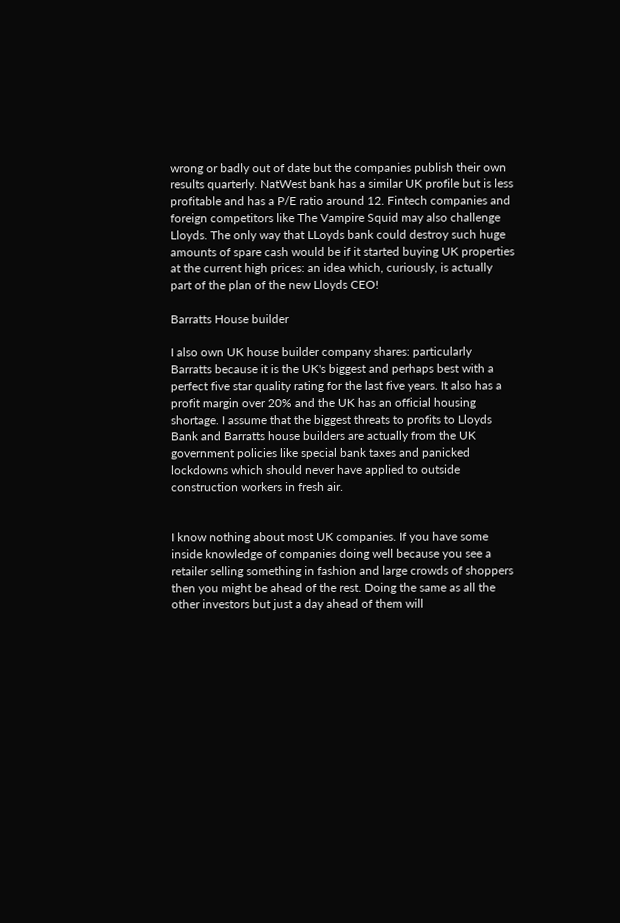wrong or badly out of date but the companies publish their own results quarterly. NatWest bank has a similar UK profile but is less profitable and has a P/E ratio around 12. Fintech companies and foreign competitors like The Vampire Squid may also challenge Lloyds. The only way that LLoyds bank could destroy such huge amounts of spare cash would be if it started buying UK properties at the current high prices: an idea which, curiously, is actually part of the plan of the new Lloyds CEO!

Barratts House builder

I also own UK house builder company shares: particularly Barratts because it is the UK's biggest and perhaps best with a perfect five star quality rating for the last five years. It also has a profit margin over 20% and the UK has an official housing shortage. I assume that the biggest threats to profits to Lloyds Bank and Barratts house builders are actually from the UK government policies like special bank taxes and panicked lockdowns which should never have applied to outside construction workers in fresh air.


I know nothing about most UK companies. If you have some inside knowledge of companies doing well because you see a retailer selling something in fashion and large crowds of shoppers then you might be ahead of the rest. Doing the same as all the other investors but just a day ahead of them will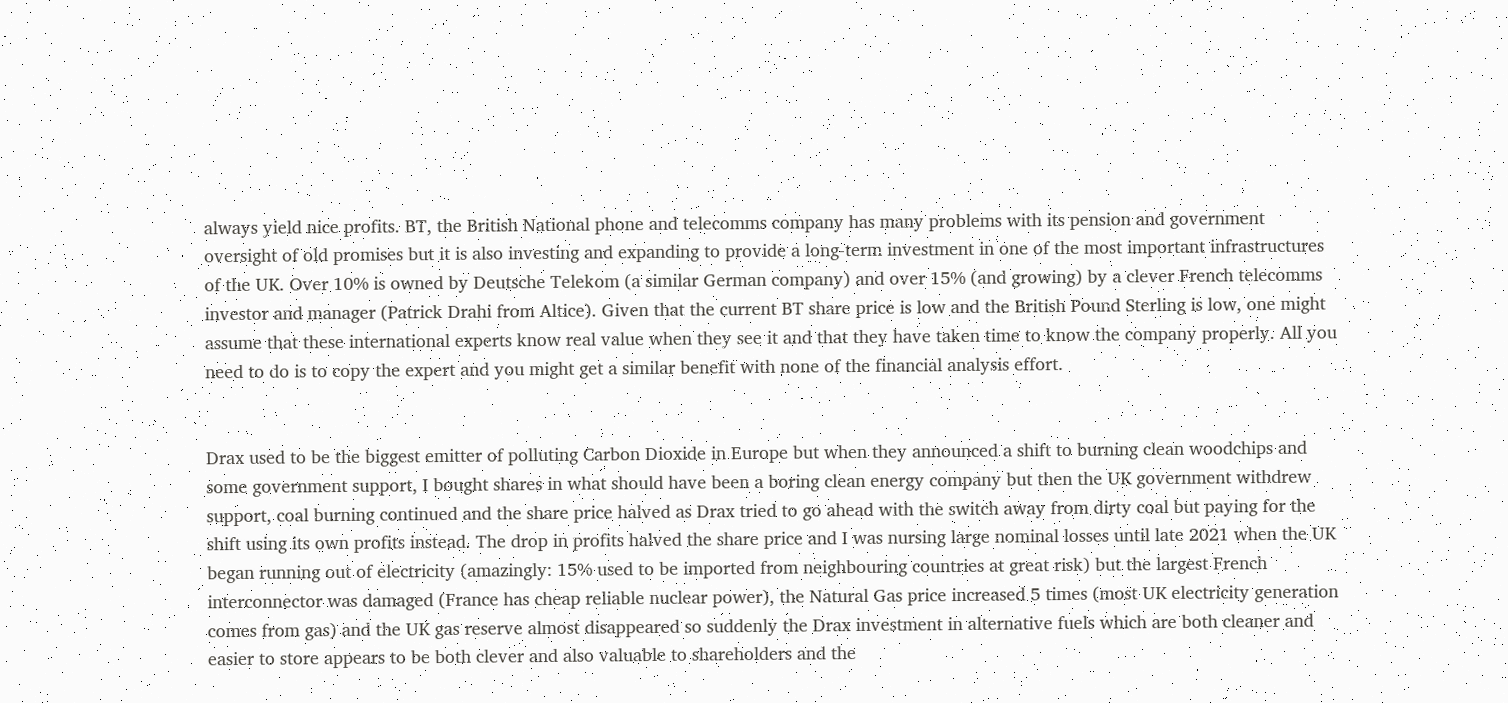always yield nice profits. BT, the British National phone and telecomms company has many problems with its pension and government oversight of old promises but it is also investing and expanding to provide a long-term investment in one of the most important infrastructures of the UK. Over 10% is owned by Deutsche Telekom (a similar German company) and over 15% (and growing) by a clever French telecomms investor and manager (Patrick Drahi from Altice). Given that the current BT share price is low and the British Pound Sterling is low, one might assume that these international experts know real value when they see it and that they have taken time to know the company properly. All you need to do is to copy the expert and you might get a similar benefit with none of the financial analysis effort.


Drax used to be the biggest emitter of polluting Carbon Dioxide in Europe but when they announced a shift to burning clean woodchips and some government support, I bought shares in what should have been a boring clean energy company but then the UK government withdrew support, coal burning continued and the share price halved as Drax tried to go ahead with the switch away from dirty coal but paying for the shift using its own profits instead. The drop in profits halved the share price and I was nursing large nominal losses until late 2021 when the UK began running out of electricity (amazingly: 15% used to be imported from neighbouring countries at great risk) but the largest French interconnector was damaged (France has cheap reliable nuclear power), the Natural Gas price increased 5 times (most UK electricity generation comes from gas) and the UK gas reserve almost disappeared so suddenly the Drax investment in alternative fuels which are both cleaner and easier to store appears to be both clever and also valuable to shareholders and the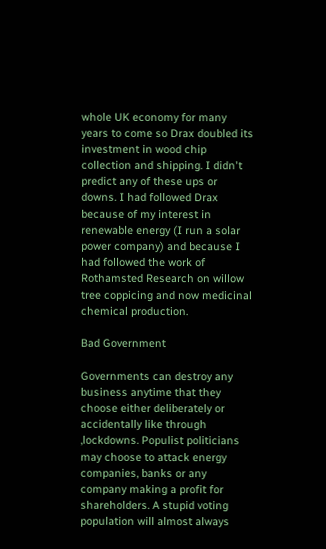whole UK economy for many years to come so Drax doubled its investment in wood chip collection and shipping. I didn't predict any of these ups or downs. I had followed Drax because of my interest in renewable energy (I run a solar power company) and because I had followed the work of Rothamsted Research on willow tree coppicing and now medicinal chemical production.

Bad Government

Governments can destroy any business anytime that they choose either deliberately or accidentally like through ,lockdowns. Populist politicians may choose to attack energy companies, banks or any company making a profit for shareholders. A stupid voting population will almost always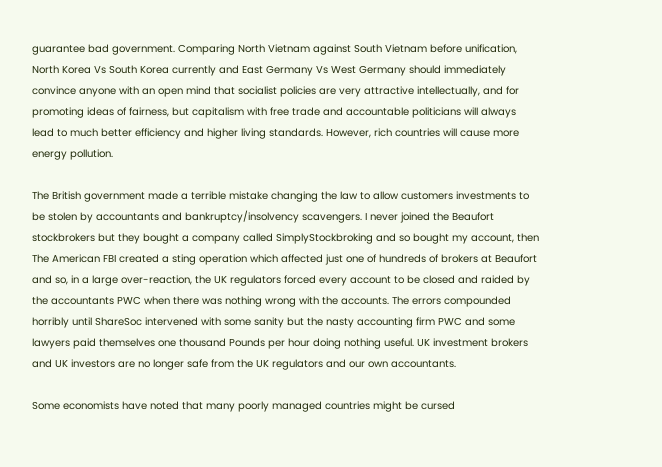guarantee bad government. Comparing North Vietnam against South Vietnam before unification, North Korea Vs South Korea currently and East Germany Vs West Germany should immediately convince anyone with an open mind that socialist policies are very attractive intellectually, and for promoting ideas of fairness, but capitalism with free trade and accountable politicians will always lead to much better efficiency and higher living standards. However, rich countries will cause more energy pollution.

The British government made a terrible mistake changing the law to allow customers investments to be stolen by accountants and bankruptcy/insolvency scavengers. I never joined the Beaufort stockbrokers but they bought a company called SimplyStockbroking and so bought my account, then The American FBI created a sting operation which affected just one of hundreds of brokers at Beaufort and so, in a large over-reaction, the UK regulators forced every account to be closed and raided by the accountants PWC when there was nothing wrong with the accounts. The errors compounded horribly until ShareSoc intervened with some sanity but the nasty accounting firm PWC and some lawyers paid themselves one thousand Pounds per hour doing nothing useful. UK investment brokers and UK investors are no longer safe from the UK regulators and our own accountants.

Some economists have noted that many poorly managed countries might be cursed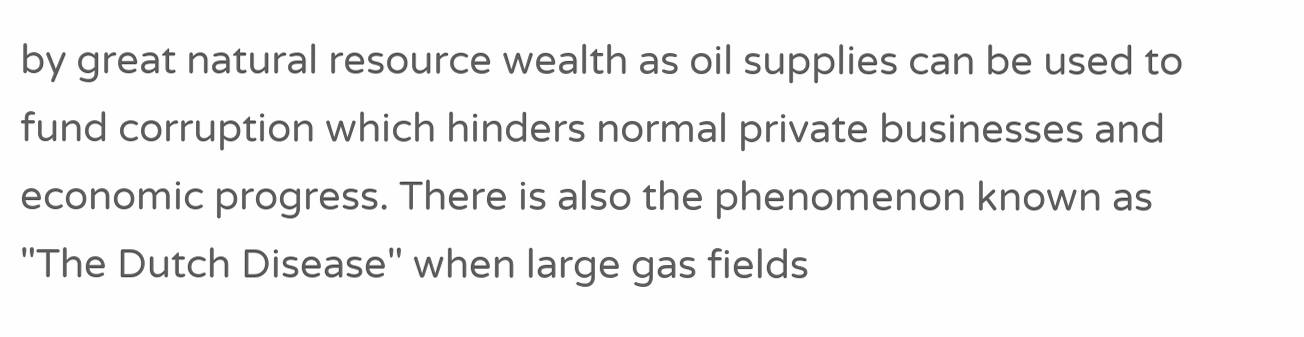by great natural resource wealth as oil supplies can be used to fund corruption which hinders normal private businesses and economic progress. There is also the phenomenon known as "The Dutch Disease" when large gas fields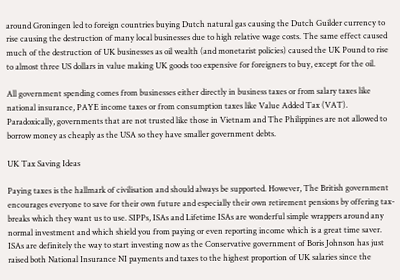around Groningen led to foreign countries buying Dutch natural gas causing the Dutch Guilder currency to rise causing the destruction of many local businesses due to high relative wage costs. The same effect caused much of the destruction of UK businesses as oil wealth (and monetarist policies) caused the UK Pound to rise to almost three US dollars in value making UK goods too expensive for foreigners to buy, except for the oil.

All government spending comes from businesses either directly in business taxes or from salary taxes like national insurance, PAYE income taxes or from consumption taxes like Value Added Tax (VAT). Paradoxically, governments that are not trusted like those in Vietnam and The Philippines are not allowed to borrow money as cheaply as the USA so they have smaller government debts.

UK Tax Saving Ideas

Paying taxes is the hallmark of civilisation and should always be supported. However, The British government encourages everyone to save for their own future and especially their own retirement pensions by offering tax-breaks which they want us to use. SIPPs, ISAs and Lifetime ISAs are wonderful simple wrappers around any normal investment and which shield you from paying or even reporting income which is a great time saver. ISAs are definitely the way to start investing now as the Conservative government of Boris Johnson has just raised both National Insurance NI payments and taxes to the highest proportion of UK salaries since the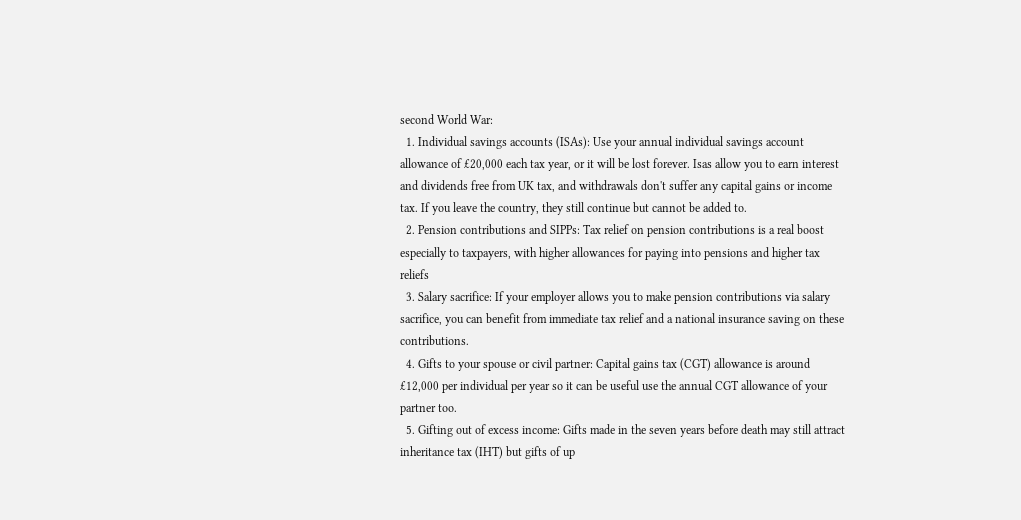second World War:
  1. Individual savings accounts (ISAs): Use your annual individual savings account allowance of £20,000 each tax year, or it will be lost forever. Isas allow you to earn interest and dividends free from UK tax, and withdrawals don't suffer any capital gains or income tax. If you leave the country, they still continue but cannot be added to.
  2. Pension contributions and SIPPs: Tax relief on pension contributions is a real boost especially to taxpayers, with higher allowances for paying into pensions and higher tax reliefs
  3. Salary sacrifice: If your employer allows you to make pension contributions via salary sacrifice, you can benefit from immediate tax relief and a national insurance saving on these contributions.
  4. Gifts to your spouse or civil partner: Capital gains tax (CGT) allowance is around £12,000 per individual per year so it can be useful use the annual CGT allowance of your partner too.
  5. Gifting out of excess income: Gifts made in the seven years before death may still attract inheritance tax (IHT) but gifts of up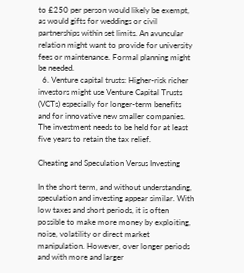to £250 per person would likely be exempt, as would gifts for weddings or civil partnerships within set limits. An avuncular relation might want to provide for university fees or maintenance. Formal planning might be needed.
  6. Venture capital trusts: Higher-risk richer investors might use Venture Capital Trusts (VCTs) especially for longer-term benefits and for innovative new smaller companies. The investment needs to be held for at least five years to retain the tax relief.

Cheating and Speculation Versus Investing

In the short term, and without understanding, speculation and investing appear similar. With low taxes and short periods, it is often possible to make more money by exploiting, noise, volatility or direct market manipulation. However, over longer periods and with more and larger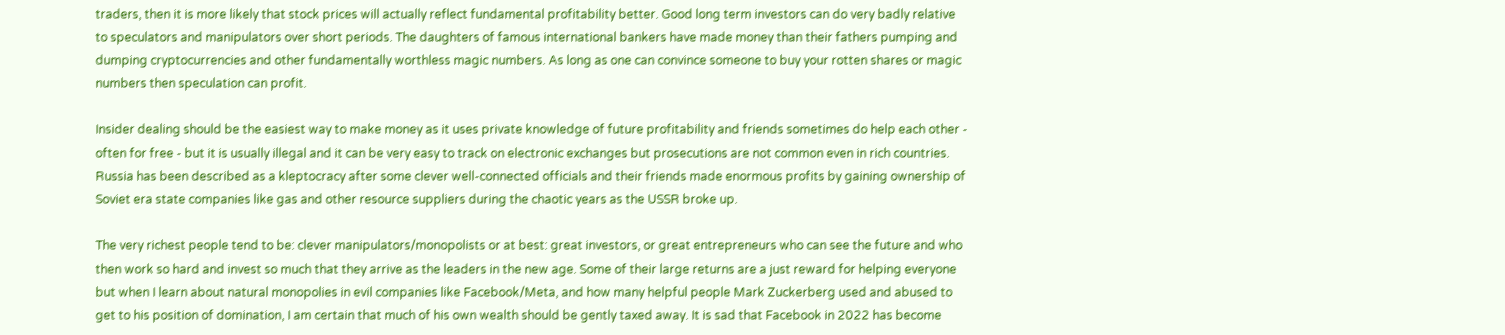traders, then it is more likely that stock prices will actually reflect fundamental profitability better. Good long term investors can do very badly relative to speculators and manipulators over short periods. The daughters of famous international bankers have made money than their fathers pumping and dumping cryptocurrencies and other fundamentally worthless magic numbers. As long as one can convince someone to buy your rotten shares or magic numbers then speculation can profit.

Insider dealing should be the easiest way to make money as it uses private knowledge of future profitability and friends sometimes do help each other - often for free - but it is usually illegal and it can be very easy to track on electronic exchanges but prosecutions are not common even in rich countries. Russia has been described as a kleptocracy after some clever well-connected officials and their friends made enormous profits by gaining ownership of Soviet era state companies like gas and other resource suppliers during the chaotic years as the USSR broke up.

The very richest people tend to be: clever manipulators/monopolists or at best: great investors, or great entrepreneurs who can see the future and who then work so hard and invest so much that they arrive as the leaders in the new age. Some of their large returns are a just reward for helping everyone but when I learn about natural monopolies in evil companies like Facebook/Meta, and how many helpful people Mark Zuckerberg used and abused to get to his position of domination, I am certain that much of his own wealth should be gently taxed away. It is sad that Facebook in 2022 has become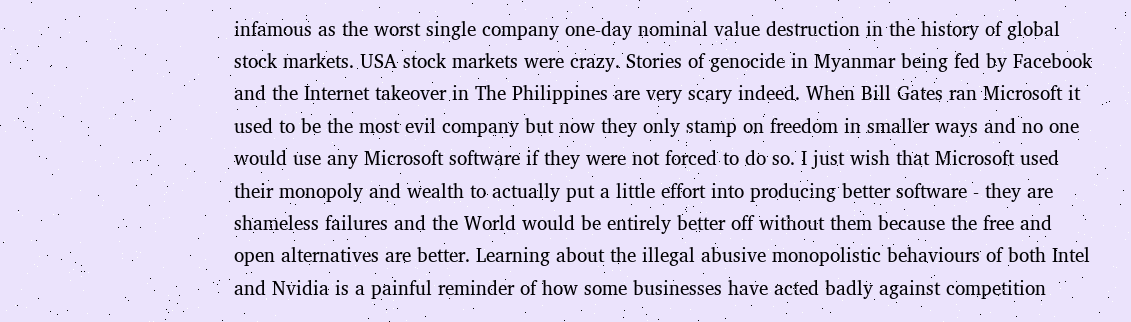infamous as the worst single company one-day nominal value destruction in the history of global stock markets. USA stock markets were crazy. Stories of genocide in Myanmar being fed by Facebook and the Internet takeover in The Philippines are very scary indeed. When Bill Gates ran Microsoft it used to be the most evil company but now they only stamp on freedom in smaller ways and no one would use any Microsoft software if they were not forced to do so. I just wish that Microsoft used their monopoly and wealth to actually put a little effort into producing better software - they are shameless failures and the World would be entirely better off without them because the free and open alternatives are better. Learning about the illegal abusive monopolistic behaviours of both Intel and Nvidia is a painful reminder of how some businesses have acted badly against competition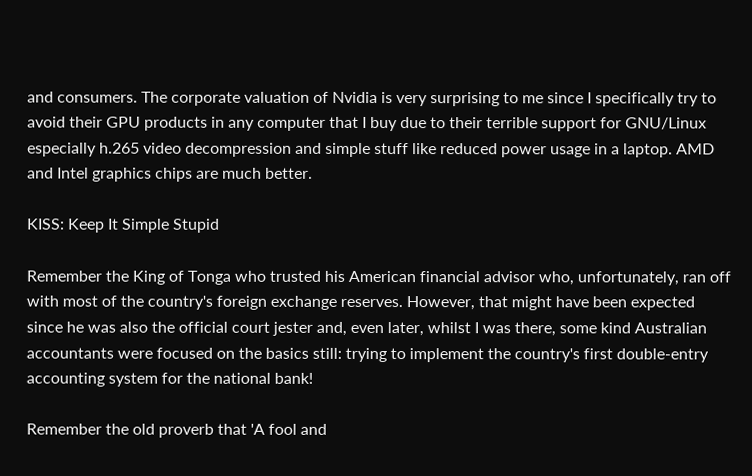and consumers. The corporate valuation of Nvidia is very surprising to me since I specifically try to avoid their GPU products in any computer that I buy due to their terrible support for GNU/Linux especially h.265 video decompression and simple stuff like reduced power usage in a laptop. AMD and Intel graphics chips are much better.

KISS: Keep It Simple Stupid

Remember the King of Tonga who trusted his American financial advisor who, unfortunately, ran off with most of the country's foreign exchange reserves. However, that might have been expected since he was also the official court jester and, even later, whilst I was there, some kind Australian accountants were focused on the basics still: trying to implement the country's first double-entry accounting system for the national bank!

Remember the old proverb that 'A fool and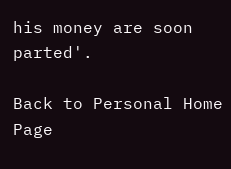his money are soon parted'.

Back to Personal Home Page